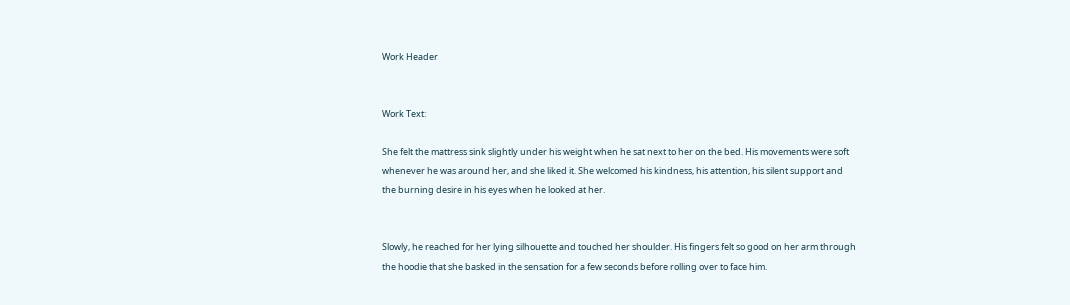Work Header


Work Text:

She felt the mattress sink slightly under his weight when he sat next to her on the bed. His movements were soft whenever he was around her, and she liked it. She welcomed his kindness, his attention, his silent support and the burning desire in his eyes when he looked at her.


Slowly, he reached for her lying silhouette and touched her shoulder. His fingers felt so good on her arm through the hoodie that she basked in the sensation for a few seconds before rolling over to face him.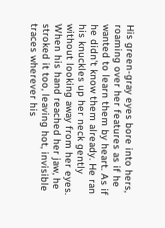His green-gray eyes bore into hers, roaming over her features as if he wanted to learn them by heart. As if he didn't know them already. He ran his knuckles up her neck gently without looking away from her eyes. When his hand reached her jaw, he stroked it too, leaving hot, invisible traces wherever his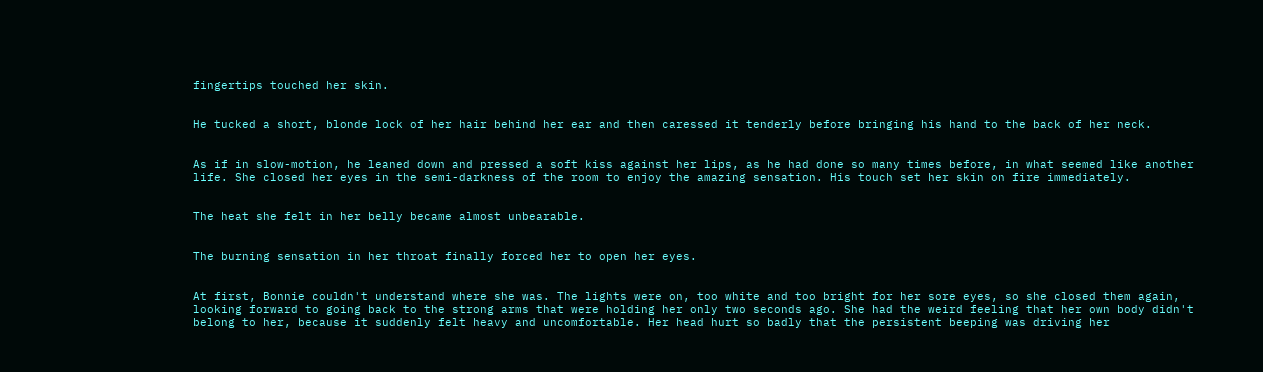fingertips touched her skin.


He tucked a short, blonde lock of her hair behind her ear and then caressed it tenderly before bringing his hand to the back of her neck.


As if in slow-motion, he leaned down and pressed a soft kiss against her lips, as he had done so many times before, in what seemed like another life. She closed her eyes in the semi-darkness of the room to enjoy the amazing sensation. His touch set her skin on fire immediately.


The heat she felt in her belly became almost unbearable.


The burning sensation in her throat finally forced her to open her eyes.


At first, Bonnie couldn't understand where she was. The lights were on, too white and too bright for her sore eyes, so she closed them again, looking forward to going back to the strong arms that were holding her only two seconds ago. She had the weird feeling that her own body didn't belong to her, because it suddenly felt heavy and uncomfortable. Her head hurt so badly that the persistent beeping was driving her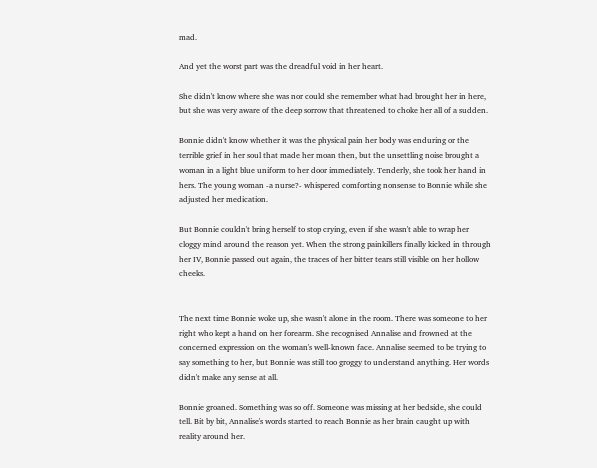mad.

And yet the worst part was the dreadful void in her heart.

She didn't know where she was nor could she remember what had brought her in here, but she was very aware of the deep sorrow that threatened to choke her all of a sudden.

Bonnie didn't know whether it was the physical pain her body was enduring or the terrible grief in her soul that made her moan then, but the unsettling noise brought a woman in a light blue uniform to her door immediately. Tenderly, she took her hand in hers. The young woman -a nurse?- whispered comforting nonsense to Bonnie while she adjusted her medication.

But Bonnie couldn't bring herself to stop crying, even if she wasn't able to wrap her cloggy mind around the reason yet. When the strong painkillers finally kicked in through her IV, Bonnie passed out again, the traces of her bitter tears still visible on her hollow cheeks.


The next time Bonnie woke up, she wasn't alone in the room. There was someone to her right who kept a hand on her forearm. She recognised Annalise and frowned at the concerned expression on the woman's well-known face. Annalise seemed to be trying to say something to her, but Bonnie was still too groggy to understand anything. Her words didn't make any sense at all.

Bonnie groaned. Something was so off. Someone was missing at her bedside, she could tell. Bit by bit, Annalise's words started to reach Bonnie as her brain caught up with reality around her.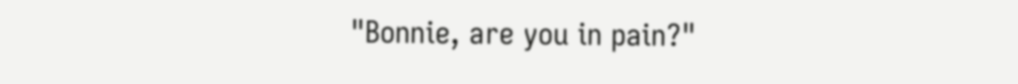"Bonnie, are you in pain?"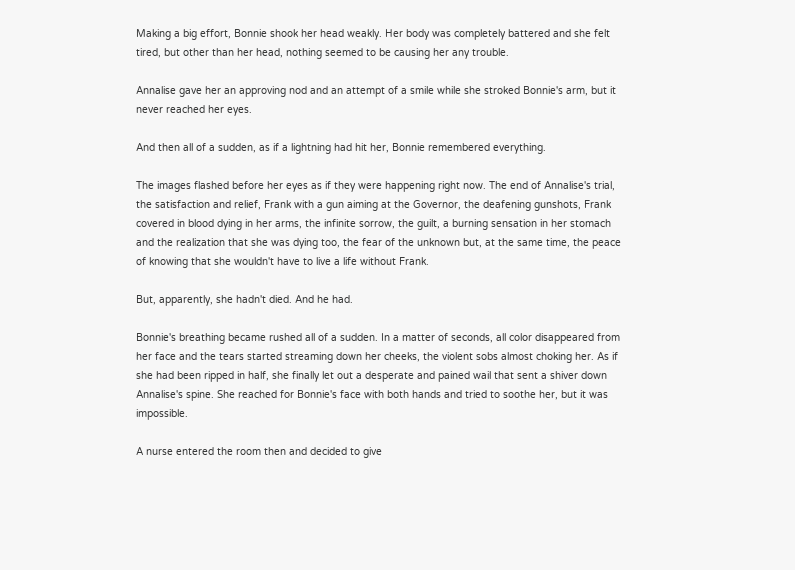Making a big effort, Bonnie shook her head weakly. Her body was completely battered and she felt tired, but other than her head, nothing seemed to be causing her any trouble.

Annalise gave her an approving nod and an attempt of a smile while she stroked Bonnie's arm, but it never reached her eyes.

And then all of a sudden, as if a lightning had hit her, Bonnie remembered everything.

The images flashed before her eyes as if they were happening right now. The end of Annalise's trial, the satisfaction and relief, Frank with a gun aiming at the Governor, the deafening gunshots, Frank covered in blood dying in her arms, the infinite sorrow, the guilt, a burning sensation in her stomach and the realization that she was dying too, the fear of the unknown but, at the same time, the peace of knowing that she wouldn't have to live a life without Frank.

But, apparently, she hadn't died. And he had.

Bonnie's breathing became rushed all of a sudden. In a matter of seconds, all color disappeared from her face and the tears started streaming down her cheeks, the violent sobs almost choking her. As if she had been ripped in half, she finally let out a desperate and pained wail that sent a shiver down Annalise's spine. She reached for Bonnie's face with both hands and tried to soothe her, but it was impossible.

A nurse entered the room then and decided to give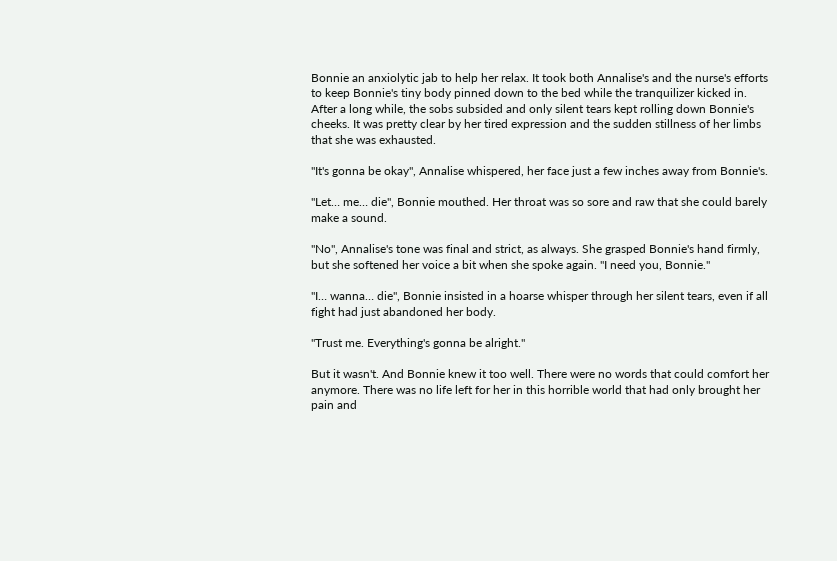Bonnie an anxiolytic jab to help her relax. It took both Annalise's and the nurse's efforts to keep Bonnie's tiny body pinned down to the bed while the tranquilizer kicked in. After a long while, the sobs subsided and only silent tears kept rolling down Bonnie's cheeks. It was pretty clear by her tired expression and the sudden stillness of her limbs that she was exhausted.

"It's gonna be okay", Annalise whispered, her face just a few inches away from Bonnie's.

"Let… me… die", Bonnie mouthed. Her throat was so sore and raw that she could barely make a sound.

"No", Annalise's tone was final and strict, as always. She grasped Bonnie's hand firmly, but she softened her voice a bit when she spoke again. "I need you, Bonnie."

"I… wanna… die", Bonnie insisted in a hoarse whisper through her silent tears, even if all fight had just abandoned her body.

"Trust me. Everything's gonna be alright."

But it wasn't. And Bonnie knew it too well. There were no words that could comfort her anymore. There was no life left for her in this horrible world that had only brought her pain and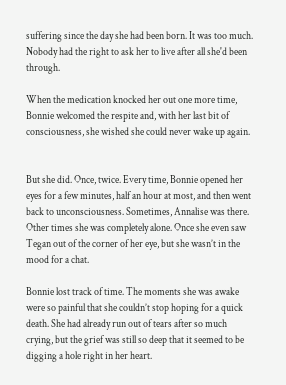suffering since the day she had been born. It was too much. Nobody had the right to ask her to live after all she'd been through.

When the medication knocked her out one more time, Bonnie welcomed the respite and, with her last bit of consciousness, she wished she could never wake up again.


But she did. Once, twice. Every time, Bonnie opened her eyes for a few minutes, half an hour at most, and then went back to unconsciousness. Sometimes, Annalise was there. Other times she was completely alone. Once she even saw Tegan out of the corner of her eye, but she wasn’t in the mood for a chat.

Bonnie lost track of time. The moments she was awake were so painful that she couldn’t stop hoping for a quick death. She had already run out of tears after so much crying, but the grief was still so deep that it seemed to be digging a hole right in her heart.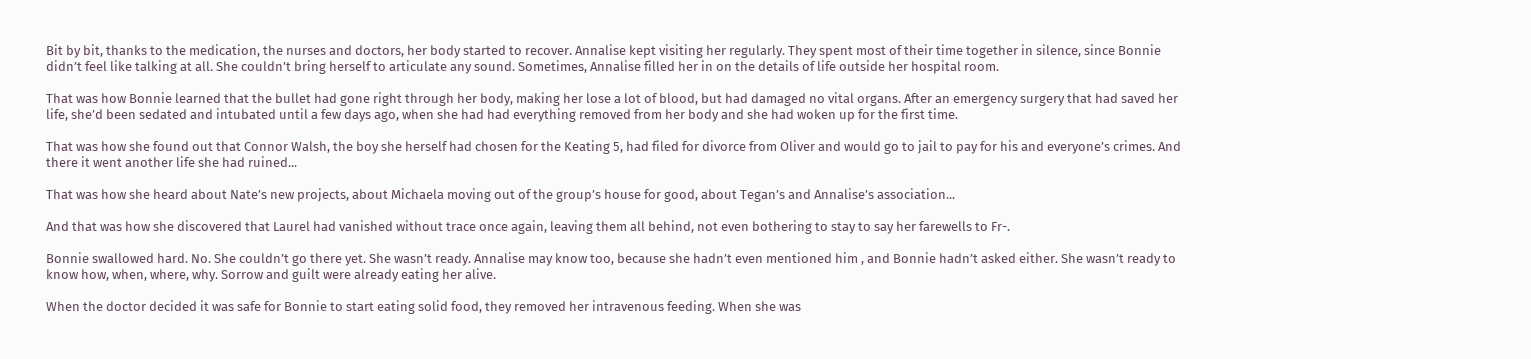Bit by bit, thanks to the medication, the nurses and doctors, her body started to recover. Annalise kept visiting her regularly. They spent most of their time together in silence, since Bonnie didn’t feel like talking at all. She couldn’t bring herself to articulate any sound. Sometimes, Annalise filled her in on the details of life outside her hospital room.

That was how Bonnie learned that the bullet had gone right through her body, making her lose a lot of blood, but had damaged no vital organs. After an emergency surgery that had saved her life, she’d been sedated and intubated until a few days ago, when she had had everything removed from her body and she had woken up for the first time.

That was how she found out that Connor Walsh, the boy she herself had chosen for the Keating 5, had filed for divorce from Oliver and would go to jail to pay for his and everyone’s crimes. And there it went another life she had ruined...

That was how she heard about Nate’s new projects, about Michaela moving out of the group’s house for good, about Tegan’s and Annalise’s association...

And that was how she discovered that Laurel had vanished without trace once again, leaving them all behind, not even bothering to stay to say her farewells to Fr-.

Bonnie swallowed hard. No. She couldn’t go there yet. She wasn’t ready. Annalise may know too, because she hadn’t even mentioned him , and Bonnie hadn’t asked either. She wasn’t ready to know how, when, where, why. Sorrow and guilt were already eating her alive.

When the doctor decided it was safe for Bonnie to start eating solid food, they removed her intravenous feeding. When she was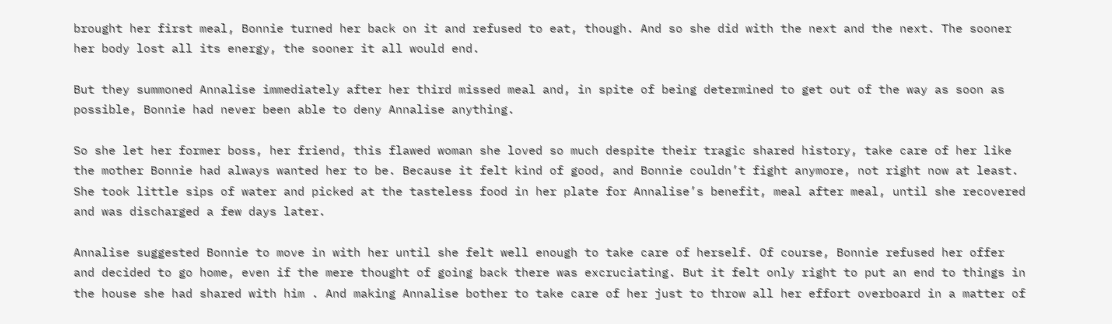brought her first meal, Bonnie turned her back on it and refused to eat, though. And so she did with the next and the next. The sooner her body lost all its energy, the sooner it all would end.

But they summoned Annalise immediately after her third missed meal and, in spite of being determined to get out of the way as soon as possible, Bonnie had never been able to deny Annalise anything.

So she let her former boss, her friend, this flawed woman she loved so much despite their tragic shared history, take care of her like the mother Bonnie had always wanted her to be. Because it felt kind of good, and Bonnie couldn’t fight anymore, not right now at least. She took little sips of water and picked at the tasteless food in her plate for Annalise’s benefit, meal after meal, until she recovered and was discharged a few days later.

Annalise suggested Bonnie to move in with her until she felt well enough to take care of herself. Of course, Bonnie refused her offer and decided to go home, even if the mere thought of going back there was excruciating. But it felt only right to put an end to things in the house she had shared with him . And making Annalise bother to take care of her just to throw all her effort overboard in a matter of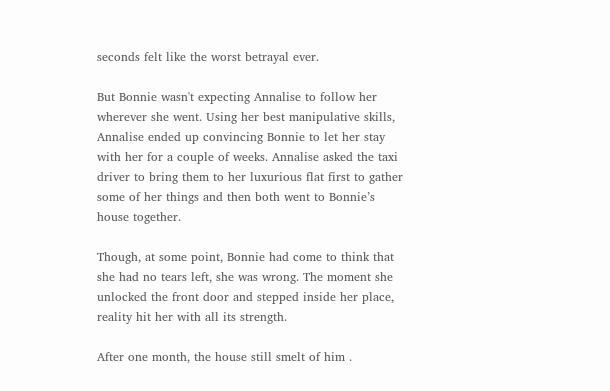seconds felt like the worst betrayal ever.

But Bonnie wasn't expecting Annalise to follow her wherever she went. Using her best manipulative skills, Annalise ended up convincing Bonnie to let her stay with her for a couple of weeks. Annalise asked the taxi driver to bring them to her luxurious flat first to gather some of her things and then both went to Bonnie’s house together.

Though, at some point, Bonnie had come to think that she had no tears left, she was wrong. The moment she unlocked the front door and stepped inside her place, reality hit her with all its strength.

After one month, the house still smelt of him .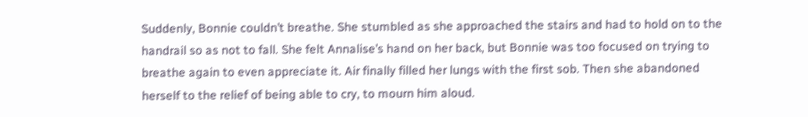Suddenly, Bonnie couldn’t breathe. She stumbled as she approached the stairs and had to hold on to the handrail so as not to fall. She felt Annalise’s hand on her back, but Bonnie was too focused on trying to breathe again to even appreciate it. Air finally filled her lungs with the first sob. Then she abandoned herself to the relief of being able to cry, to mourn him aloud.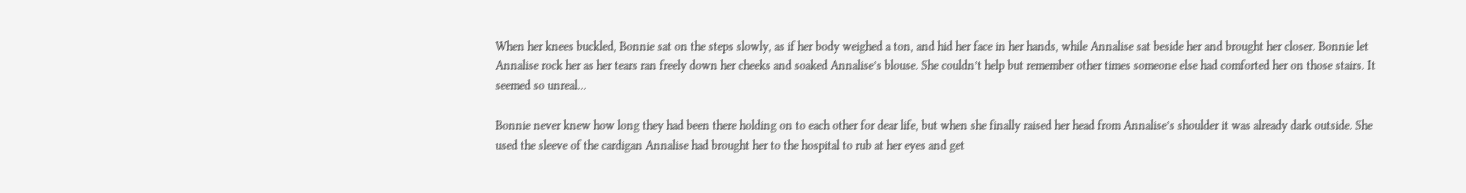When her knees buckled, Bonnie sat on the steps slowly, as if her body weighed a ton, and hid her face in her hands, while Annalise sat beside her and brought her closer. Bonnie let Annalise rock her as her tears ran freely down her cheeks and soaked Annalise’s blouse. She couldn’t help but remember other times someone else had comforted her on those stairs. It seemed so unreal...

Bonnie never knew how long they had been there holding on to each other for dear life, but when she finally raised her head from Annalise’s shoulder it was already dark outside. She used the sleeve of the cardigan Annalise had brought her to the hospital to rub at her eyes and get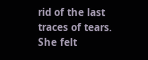rid of the last traces of tears. She felt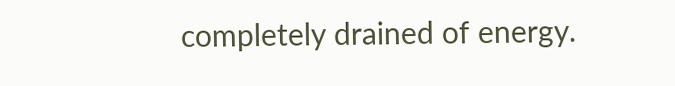completely drained of energy.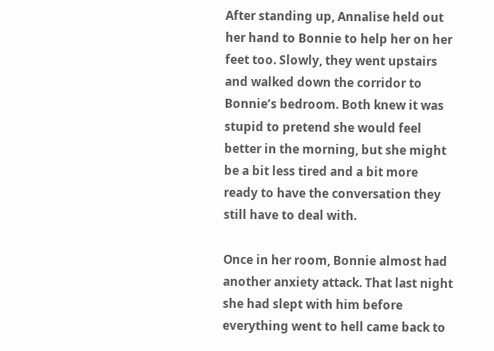After standing up, Annalise held out her hand to Bonnie to help her on her feet too. Slowly, they went upstairs and walked down the corridor to Bonnie’s bedroom. Both knew it was stupid to pretend she would feel better in the morning, but she might be a bit less tired and a bit more ready to have the conversation they still have to deal with.

Once in her room, Bonnie almost had another anxiety attack. That last night she had slept with him before everything went to hell came back to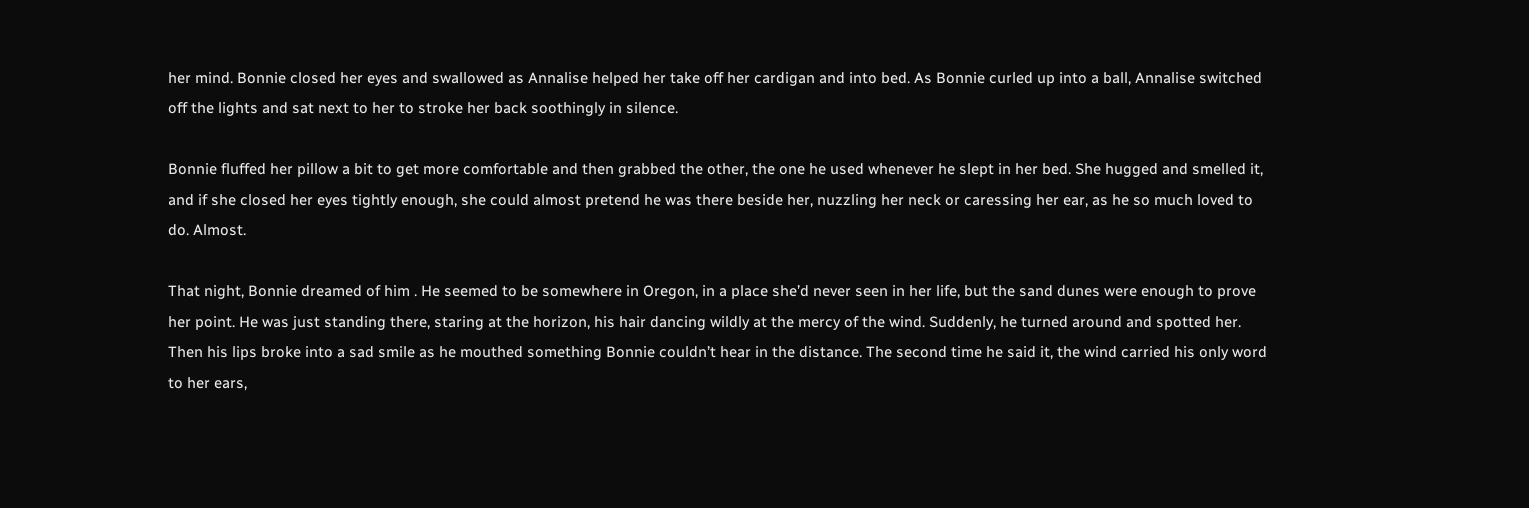her mind. Bonnie closed her eyes and swallowed as Annalise helped her take off her cardigan and into bed. As Bonnie curled up into a ball, Annalise switched off the lights and sat next to her to stroke her back soothingly in silence.

Bonnie fluffed her pillow a bit to get more comfortable and then grabbed the other, the one he used whenever he slept in her bed. She hugged and smelled it, and if she closed her eyes tightly enough, she could almost pretend he was there beside her, nuzzling her neck or caressing her ear, as he so much loved to do. Almost.

That night, Bonnie dreamed of him . He seemed to be somewhere in Oregon, in a place she’d never seen in her life, but the sand dunes were enough to prove her point. He was just standing there, staring at the horizon, his hair dancing wildly at the mercy of the wind. Suddenly, he turned around and spotted her. Then his lips broke into a sad smile as he mouthed something Bonnie couldn’t hear in the distance. The second time he said it, the wind carried his only word to her ears,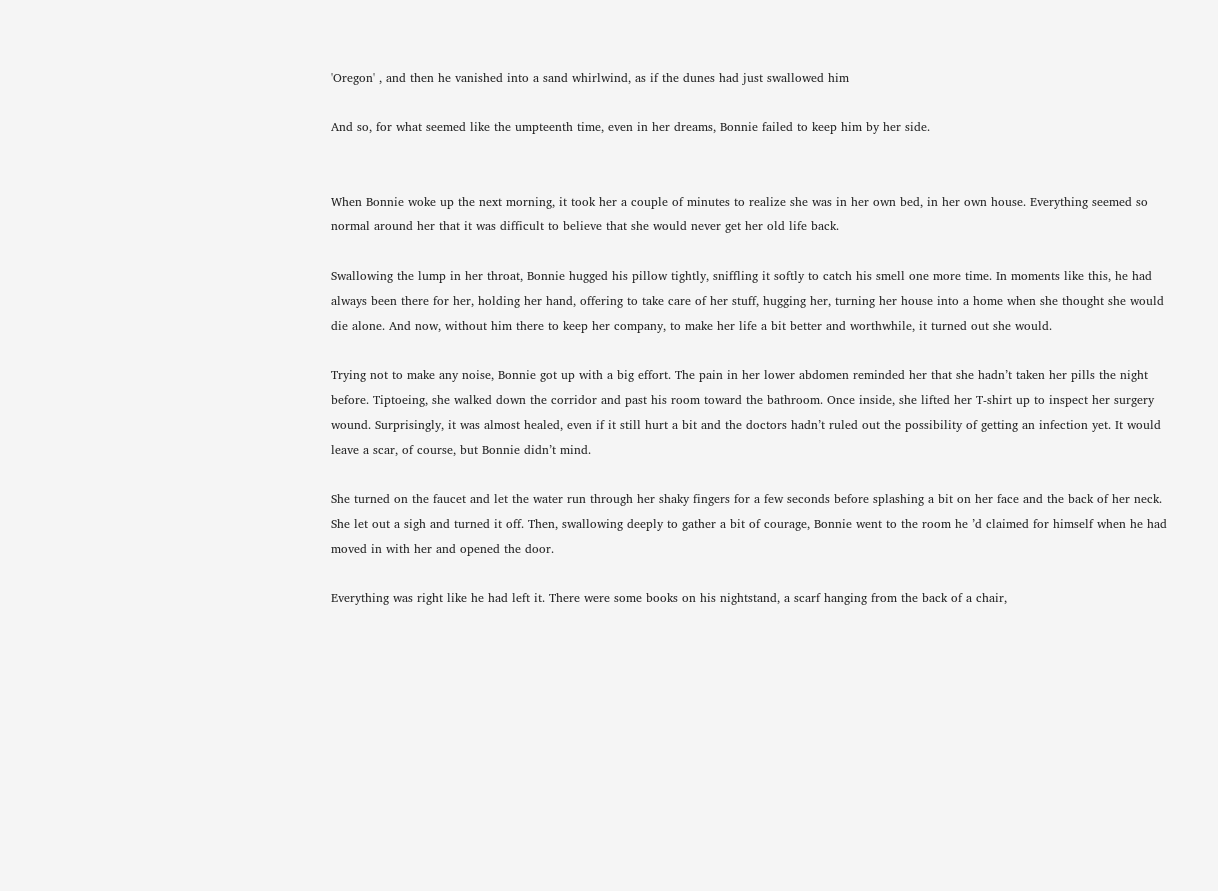'Oregon' , and then he vanished into a sand whirlwind, as if the dunes had just swallowed him

And so, for what seemed like the umpteenth time, even in her dreams, Bonnie failed to keep him by her side.


When Bonnie woke up the next morning, it took her a couple of minutes to realize she was in her own bed, in her own house. Everything seemed so normal around her that it was difficult to believe that she would never get her old life back.

Swallowing the lump in her throat, Bonnie hugged his pillow tightly, sniffling it softly to catch his smell one more time. In moments like this, he had always been there for her, holding her hand, offering to take care of her stuff, hugging her, turning her house into a home when she thought she would die alone. And now, without him there to keep her company, to make her life a bit better and worthwhile, it turned out she would.

Trying not to make any noise, Bonnie got up with a big effort. The pain in her lower abdomen reminded her that she hadn’t taken her pills the night before. Tiptoeing, she walked down the corridor and past his room toward the bathroom. Once inside, she lifted her T-shirt up to inspect her surgery wound. Surprisingly, it was almost healed, even if it still hurt a bit and the doctors hadn’t ruled out the possibility of getting an infection yet. It would leave a scar, of course, but Bonnie didn’t mind.

She turned on the faucet and let the water run through her shaky fingers for a few seconds before splashing a bit on her face and the back of her neck. She let out a sigh and turned it off. Then, swallowing deeply to gather a bit of courage, Bonnie went to the room he ’d claimed for himself when he had moved in with her and opened the door.

Everything was right like he had left it. There were some books on his nightstand, a scarf hanging from the back of a chair,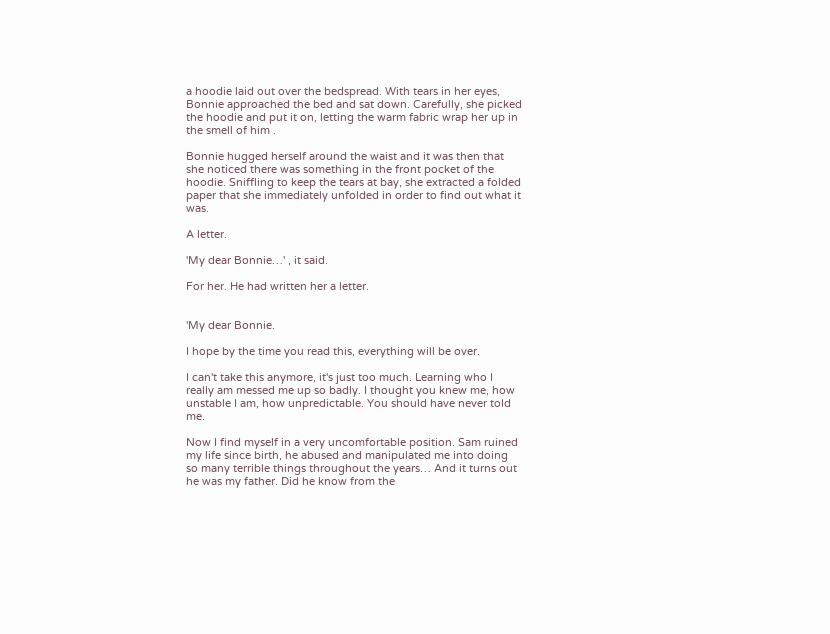a hoodie laid out over the bedspread. With tears in her eyes, Bonnie approached the bed and sat down. Carefully, she picked the hoodie and put it on, letting the warm fabric wrap her up in the smell of him .

Bonnie hugged herself around the waist and it was then that she noticed there was something in the front pocket of the hoodie. Sniffling to keep the tears at bay, she extracted a folded paper that she immediately unfolded in order to find out what it was.

A letter.

'My dear Bonnie…' , it said.

For her. He had written her a letter.


'My dear Bonnie.

I hope by the time you read this, everything will be over.

I can't take this anymore, it's just too much. Learning who I really am messed me up so badly. I thought you knew me, how unstable I am, how unpredictable. You should have never told me.

Now I find myself in a very uncomfortable position. Sam ruined my life since birth, he abused and manipulated me into doing so many terrible things throughout the years… And it turns out he was my father. Did he know from the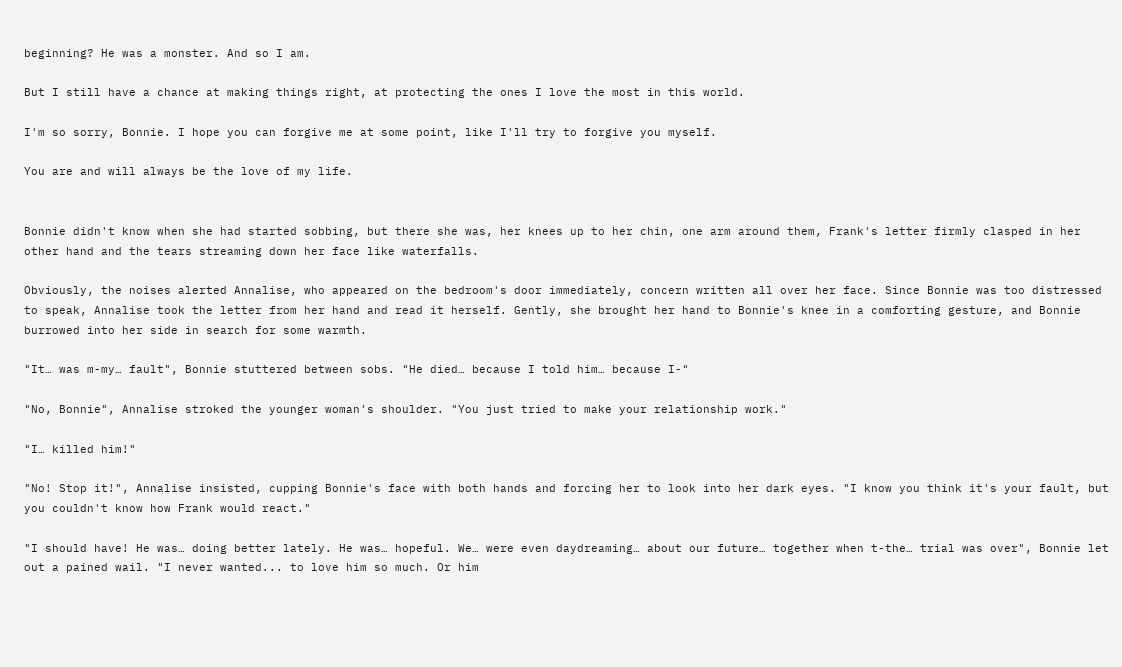beginning? He was a monster. And so I am.

But I still have a chance at making things right, at protecting the ones I love the most in this world.

I'm so sorry, Bonnie. I hope you can forgive me at some point, like I'll try to forgive you myself.

You are and will always be the love of my life.


Bonnie didn't know when she had started sobbing, but there she was, her knees up to her chin, one arm around them, Frank's letter firmly clasped in her other hand and the tears streaming down her face like waterfalls.

Obviously, the noises alerted Annalise, who appeared on the bedroom's door immediately, concern written all over her face. Since Bonnie was too distressed to speak, Annalise took the letter from her hand and read it herself. Gently, she brought her hand to Bonnie's knee in a comforting gesture, and Bonnie burrowed into her side in search for some warmth.

"It… was m-my… fault", Bonnie stuttered between sobs. "He died… because I told him… because I-"

"No, Bonnie", Annalise stroked the younger woman's shoulder. "You just tried to make your relationship work."

"I… killed him!"

"No! Stop it!", Annalise insisted, cupping Bonnie's face with both hands and forcing her to look into her dark eyes. "I know you think it's your fault, but you couldn't know how Frank would react."

"I should have! He was… doing better lately. He was… hopeful. We… were even daydreaming… about our future… together when t-the… trial was over", Bonnie let out a pained wail. "I never wanted... to love him so much. Or him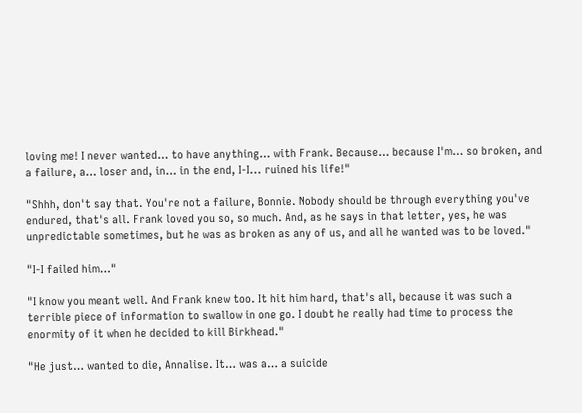loving me! I never wanted… to have anything… with Frank. Because… because I'm… so broken, and a failure, a… loser and, in… in the end, I-I... ruined his life!"

"Shhh, don't say that. You're not a failure, Bonnie. Nobody should be through everything you've endured, that's all. Frank loved you so, so much. And, as he says in that letter, yes, he was unpredictable sometimes, but he was as broken as any of us, and all he wanted was to be loved."

"I-I failed him…"

"I know you meant well. And Frank knew too. It hit him hard, that's all, because it was such a terrible piece of information to swallow in one go. I doubt he really had time to process the enormity of it when he decided to kill Birkhead."

"He just… wanted to die, Annalise. It… was a… a suicide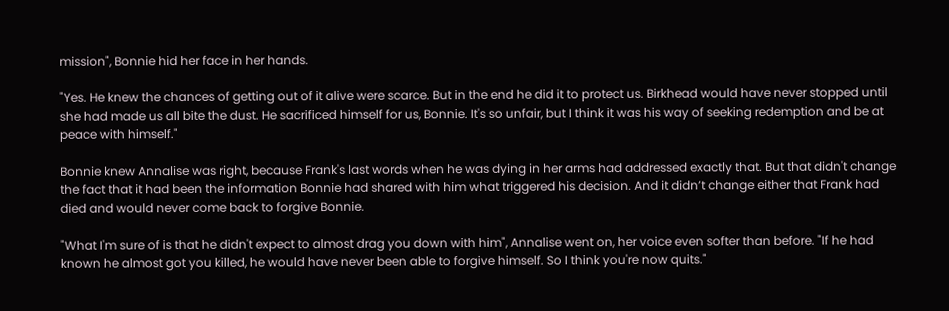mission", Bonnie hid her face in her hands.

"Yes. He knew the chances of getting out of it alive were scarce. But in the end he did it to protect us. Birkhead would have never stopped until she had made us all bite the dust. He sacrificed himself for us, Bonnie. It's so unfair, but I think it was his way of seeking redemption and be at peace with himself."

Bonnie knew Annalise was right, because Frank's last words when he was dying in her arms had addressed exactly that. But that didn't change the fact that it had been the information Bonnie had shared with him what triggered his decision. And it didn’t change either that Frank had died and would never come back to forgive Bonnie.

"What I'm sure of is that he didn't expect to almost drag you down with him", Annalise went on, her voice even softer than before. "If he had known he almost got you killed, he would have never been able to forgive himself. So I think you're now quits."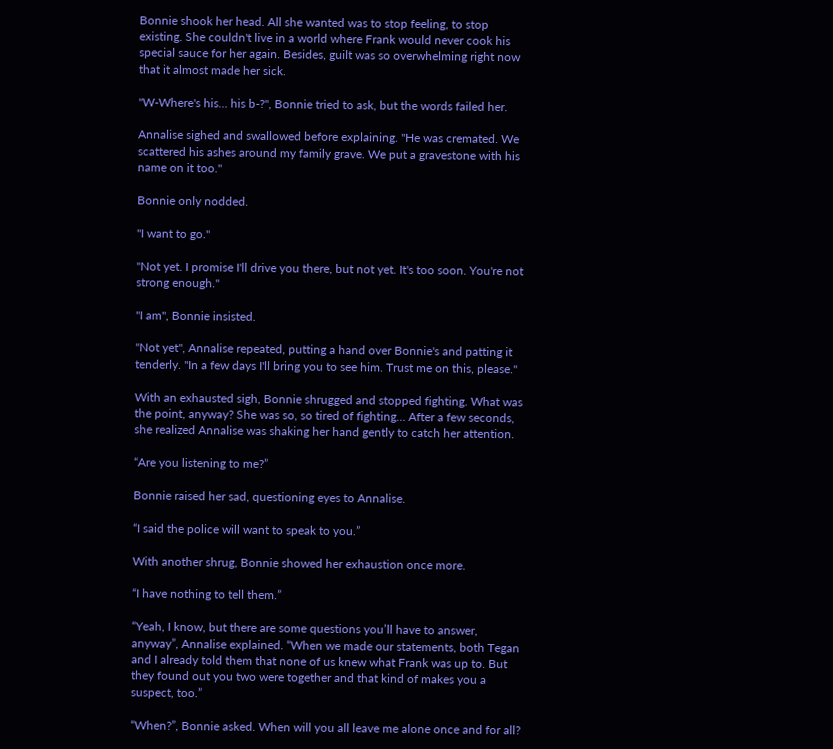Bonnie shook her head. All she wanted was to stop feeling, to stop existing. She couldn't live in a world where Frank would never cook his special sauce for her again. Besides, guilt was so overwhelming right now that it almost made her sick.

"W-Where's his… his b-?", Bonnie tried to ask, but the words failed her.

Annalise sighed and swallowed before explaining. "He was cremated. We scattered his ashes around my family grave. We put a gravestone with his name on it too."

Bonnie only nodded.

"I want to go."

"Not yet. I promise I'll drive you there, but not yet. It's too soon. You're not strong enough."

"I am", Bonnie insisted.

"Not yet", Annalise repeated, putting a hand over Bonnie's and patting it tenderly. "In a few days I'll bring you to see him. Trust me on this, please."

With an exhausted sigh, Bonnie shrugged and stopped fighting. What was the point, anyway? She was so, so tired of fighting… After a few seconds, she realized Annalise was shaking her hand gently to catch her attention.

“Are you listening to me?”

Bonnie raised her sad, questioning eyes to Annalise.

“I said the police will want to speak to you.”

With another shrug, Bonnie showed her exhaustion once more.

“I have nothing to tell them.”

“Yeah, I know, but there are some questions you’ll have to answer, anyway”, Annalise explained. “When we made our statements, both Tegan and I already told them that none of us knew what Frank was up to. But they found out you two were together and that kind of makes you a suspect, too.”

“When?”, Bonnie asked. When will you all leave me alone once and for all?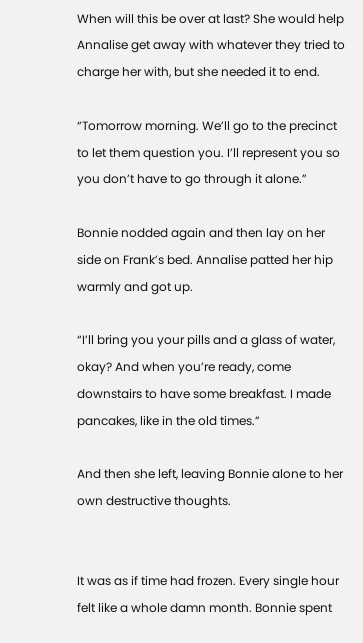When will this be over at last? She would help Annalise get away with whatever they tried to charge her with, but she needed it to end.

“Tomorrow morning. We’ll go to the precinct to let them question you. I’ll represent you so you don’t have to go through it alone.”

Bonnie nodded again and then lay on her side on Frank’s bed. Annalise patted her hip warmly and got up.

“I’ll bring you your pills and a glass of water, okay? And when you’re ready, come downstairs to have some breakfast. I made pancakes, like in the old times.”

And then she left, leaving Bonnie alone to her own destructive thoughts.


It was as if time had frozen. Every single hour felt like a whole damn month. Bonnie spent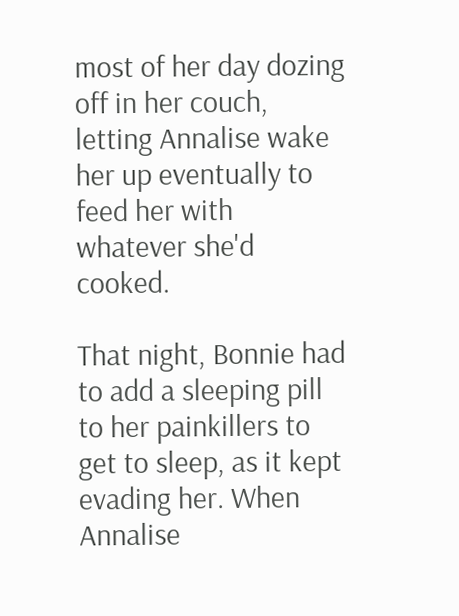most of her day dozing off in her couch, letting Annalise wake her up eventually to feed her with whatever she'd cooked.

That night, Bonnie had to add a sleeping pill to her painkillers to get to sleep, as it kept evading her. When Annalise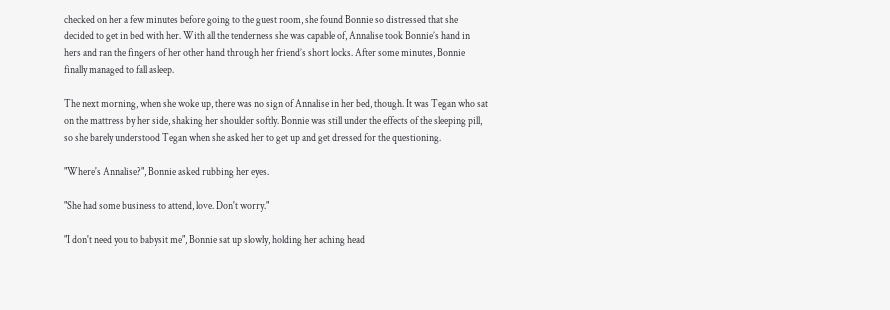checked on her a few minutes before going to the guest room, she found Bonnie so distressed that she decided to get in bed with her. With all the tenderness she was capable of, Annalise took Bonnie’s hand in hers and ran the fingers of her other hand through her friend’s short locks. After some minutes, Bonnie finally managed to fall asleep.

The next morning, when she woke up, there was no sign of Annalise in her bed, though. It was Tegan who sat on the mattress by her side, shaking her shoulder softly. Bonnie was still under the effects of the sleeping pill, so she barely understood Tegan when she asked her to get up and get dressed for the questioning.

"Where's Annalise?", Bonnie asked rubbing her eyes.

"She had some business to attend, love. Don't worry."

"I don't need you to babysit me", Bonnie sat up slowly, holding her aching head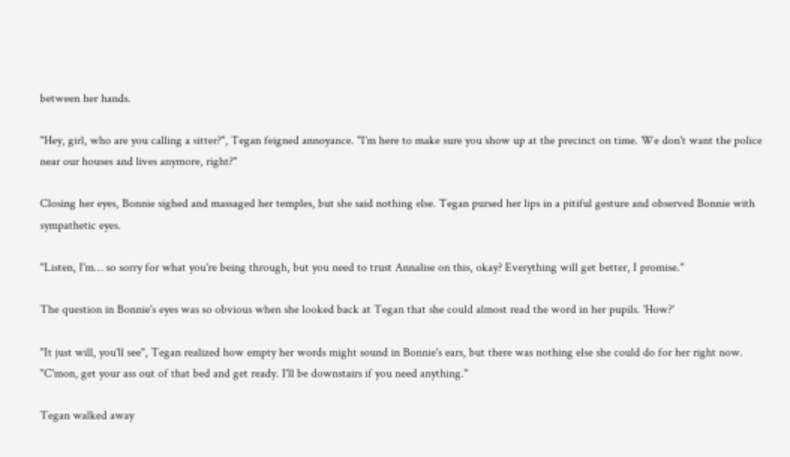between her hands.

"Hey, girl, who are you calling a sitter?", Tegan feigned annoyance. "I'm here to make sure you show up at the precinct on time. We don't want the police near our houses and lives anymore, right?"

Closing her eyes, Bonnie sighed and massaged her temples, but she said nothing else. Tegan pursed her lips in a pitiful gesture and observed Bonnie with sympathetic eyes.

"Listen, I'm… so sorry for what you're being through, but you need to trust Annalise on this, okay? Everything will get better, I promise."

The question in Bonnie's eyes was so obvious when she looked back at Tegan that she could almost read the word in her pupils. 'How?'

"It just will, you'll see", Tegan realized how empty her words might sound in Bonnie's ears, but there was nothing else she could do for her right now. "C'mon, get your ass out of that bed and get ready. I'll be downstairs if you need anything."

Tegan walked away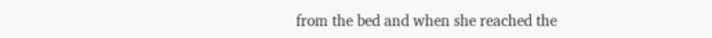from the bed and when she reached the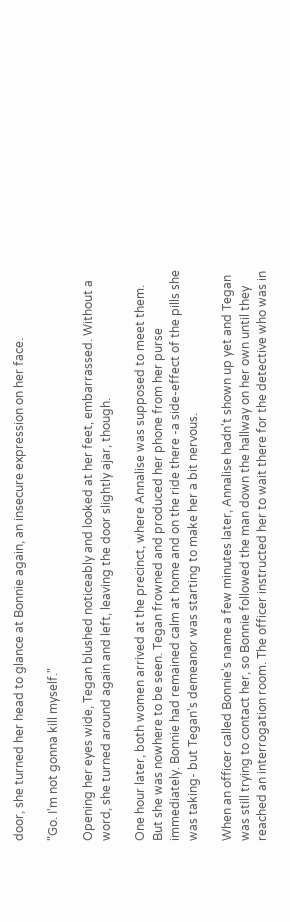door, she turned her head to glance at Bonnie again, an insecure expression on her face.

"Go. I'm not gonna kill myself."

Opening her eyes wide, Tegan blushed noticeably and looked at her feet, embarrassed. Without a word, she turned around again and left, leaving the door slightly ajar, though.

One hour later, both women arrived at the precinct, where Annalise was supposed to meet them. But she was nowhere to be seen. Tegan frowned and produced her phone from her purse immediately. Bonnie had remained calm at home and on the ride there -a side-effect of the pills she was taking- but Tegan's demeanor was starting to make her a bit nervous.

When an officer called Bonnie's name a few minutes later, Annalise hadn't shown up yet and Tegan was still trying to contact her, so Bonnie followed the man down the hallway on her own until they reached an interrogation room. The officer instructed her to wait there for the detective who was in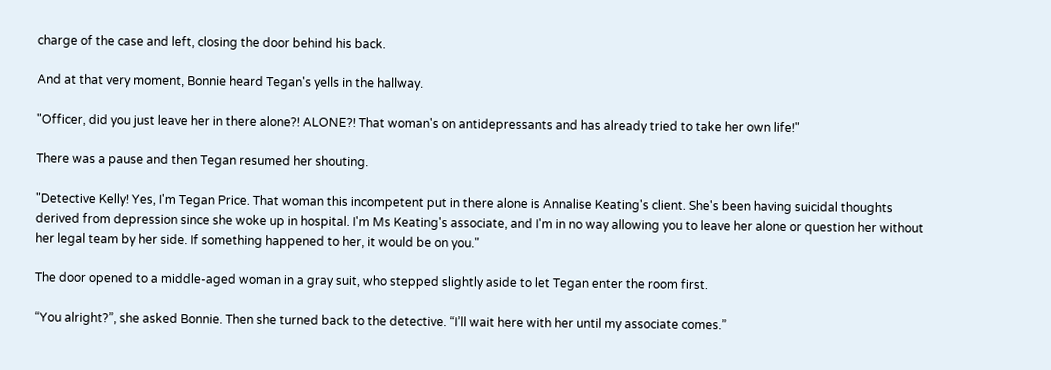charge of the case and left, closing the door behind his back.

And at that very moment, Bonnie heard Tegan's yells in the hallway.

"Officer, did you just leave her in there alone?! ALONE?! That woman's on antidepressants and has already tried to take her own life!"

There was a pause and then Tegan resumed her shouting.

"Detective Kelly! Yes, I'm Tegan Price. That woman this incompetent put in there alone is Annalise Keating's client. She's been having suicidal thoughts derived from depression since she woke up in hospital. I'm Ms Keating's associate, and I'm in no way allowing you to leave her alone or question her without her legal team by her side. If something happened to her, it would be on you."

The door opened to a middle-aged woman in a gray suit, who stepped slightly aside to let Tegan enter the room first.

“You alright?”, she asked Bonnie. Then she turned back to the detective. “I’ll wait here with her until my associate comes.”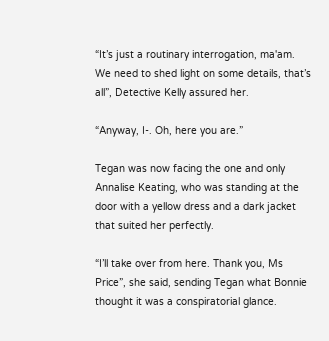“It’s just a routinary interrogation, ma'am. We need to shed light on some details, that’s all”, Detective Kelly assured her.

“Anyway, I-. Oh, here you are.”

Tegan was now facing the one and only Annalise Keating, who was standing at the door with a yellow dress and a dark jacket that suited her perfectly.

“I’ll take over from here. Thank you, Ms Price”, she said, sending Tegan what Bonnie thought it was a conspiratorial glance.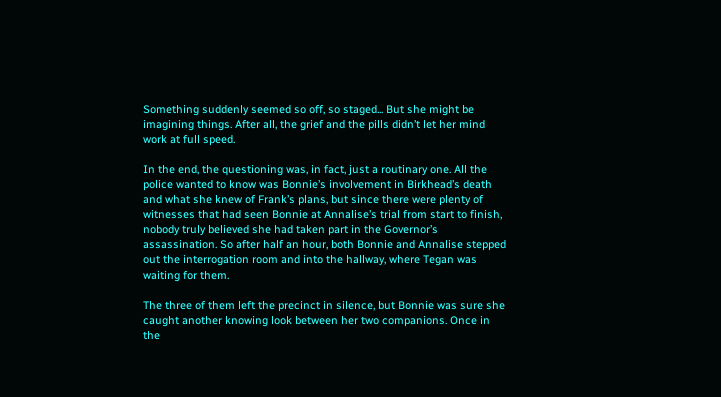Something suddenly seemed so off, so staged... But she might be imagining things. After all, the grief and the pills didn’t let her mind work at full speed.

In the end, the questioning was, in fact, just a routinary one. All the police wanted to know was Bonnie’s involvement in Birkhead’s death and what she knew of Frank’s plans, but since there were plenty of witnesses that had seen Bonnie at Annalise’s trial from start to finish, nobody truly believed she had taken part in the Governor’s assassination. So after half an hour, both Bonnie and Annalise stepped out the interrogation room and into the hallway, where Tegan was waiting for them.

The three of them left the precinct in silence, but Bonnie was sure she caught another knowing look between her two companions. Once in the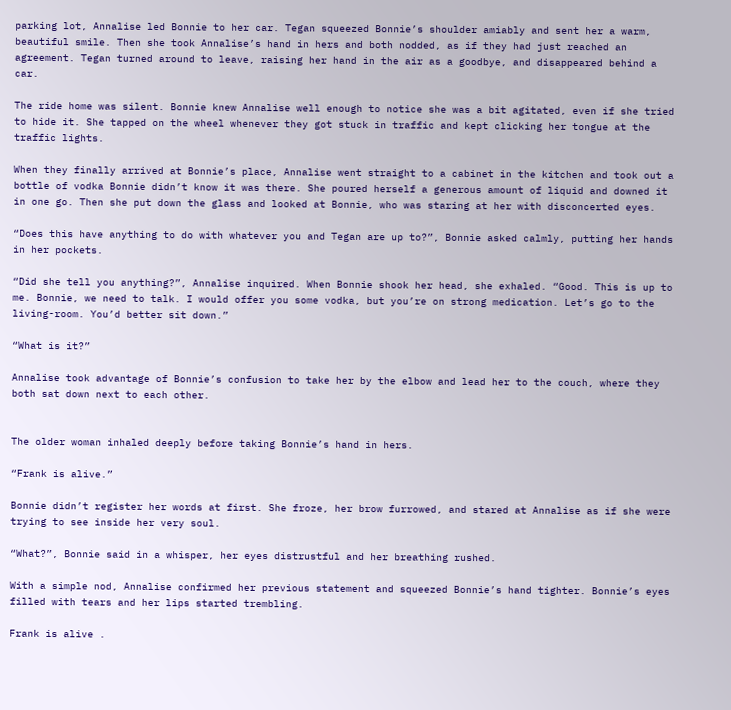parking lot, Annalise led Bonnie to her car. Tegan squeezed Bonnie’s shoulder amiably and sent her a warm, beautiful smile. Then she took Annalise’s hand in hers and both nodded, as if they had just reached an agreement. Tegan turned around to leave, raising her hand in the air as a goodbye, and disappeared behind a car.

The ride home was silent. Bonnie knew Annalise well enough to notice she was a bit agitated, even if she tried to hide it. She tapped on the wheel whenever they got stuck in traffic and kept clicking her tongue at the traffic lights.

When they finally arrived at Bonnie’s place, Annalise went straight to a cabinet in the kitchen and took out a bottle of vodka Bonnie didn’t know it was there. She poured herself a generous amount of liquid and downed it in one go. Then she put down the glass and looked at Bonnie, who was staring at her with disconcerted eyes.

“Does this have anything to do with whatever you and Tegan are up to?”, Bonnie asked calmly, putting her hands in her pockets.

“Did she tell you anything?”, Annalise inquired. When Bonnie shook her head, she exhaled. “Good. This is up to me. Bonnie, we need to talk. I would offer you some vodka, but you’re on strong medication. Let’s go to the living-room. You’d better sit down.”

“What is it?”

Annalise took advantage of Bonnie’s confusion to take her by the elbow and lead her to the couch, where they both sat down next to each other.


The older woman inhaled deeply before taking Bonnie’s hand in hers.

“Frank is alive.”

Bonnie didn’t register her words at first. She froze, her brow furrowed, and stared at Annalise as if she were trying to see inside her very soul.

“What?”, Bonnie said in a whisper, her eyes distrustful and her breathing rushed.

With a simple nod, Annalise confirmed her previous statement and squeezed Bonnie’s hand tighter. Bonnie’s eyes filled with tears and her lips started trembling.

Frank is alive .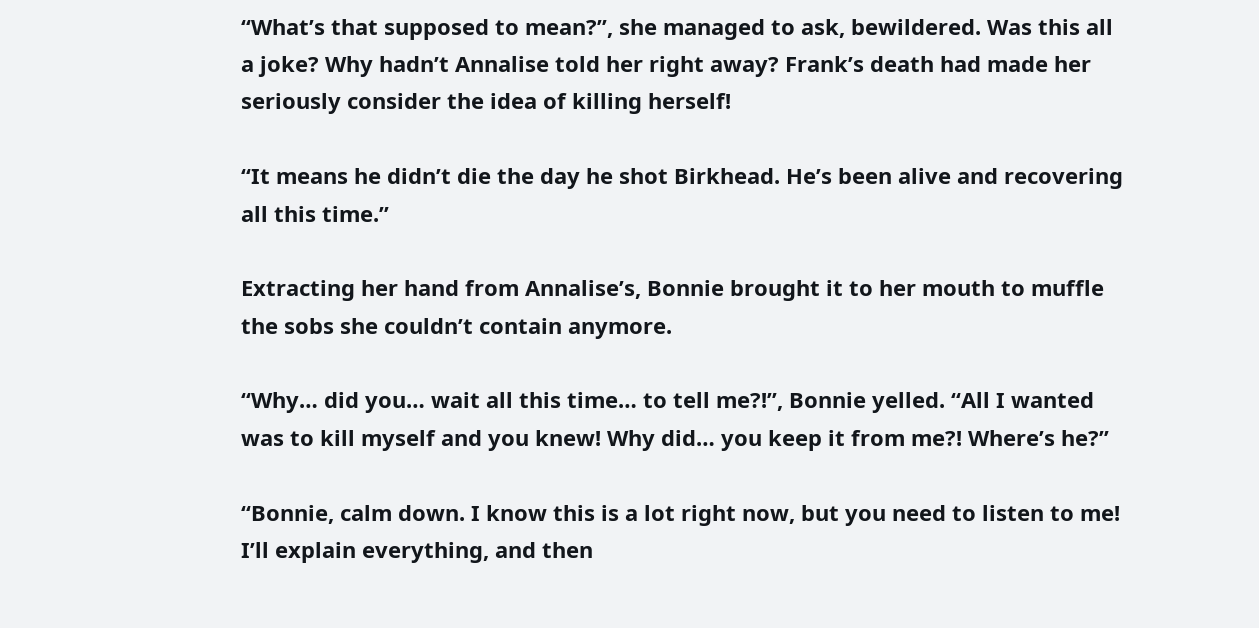“What’s that supposed to mean?”, she managed to ask, bewildered. Was this all a joke? Why hadn’t Annalise told her right away? Frank’s death had made her seriously consider the idea of killing herself!

“It means he didn’t die the day he shot Birkhead. He’s been alive and recovering all this time.”

Extracting her hand from Annalise’s, Bonnie brought it to her mouth to muffle the sobs she couldn’t contain anymore.

“Why… did you… wait all this time… to tell me?!”, Bonnie yelled. “All I wanted was to kill myself and you knew! Why did… you keep it from me?! Where’s he?”

“Bonnie, calm down. I know this is a lot right now, but you need to listen to me! I’ll explain everything, and then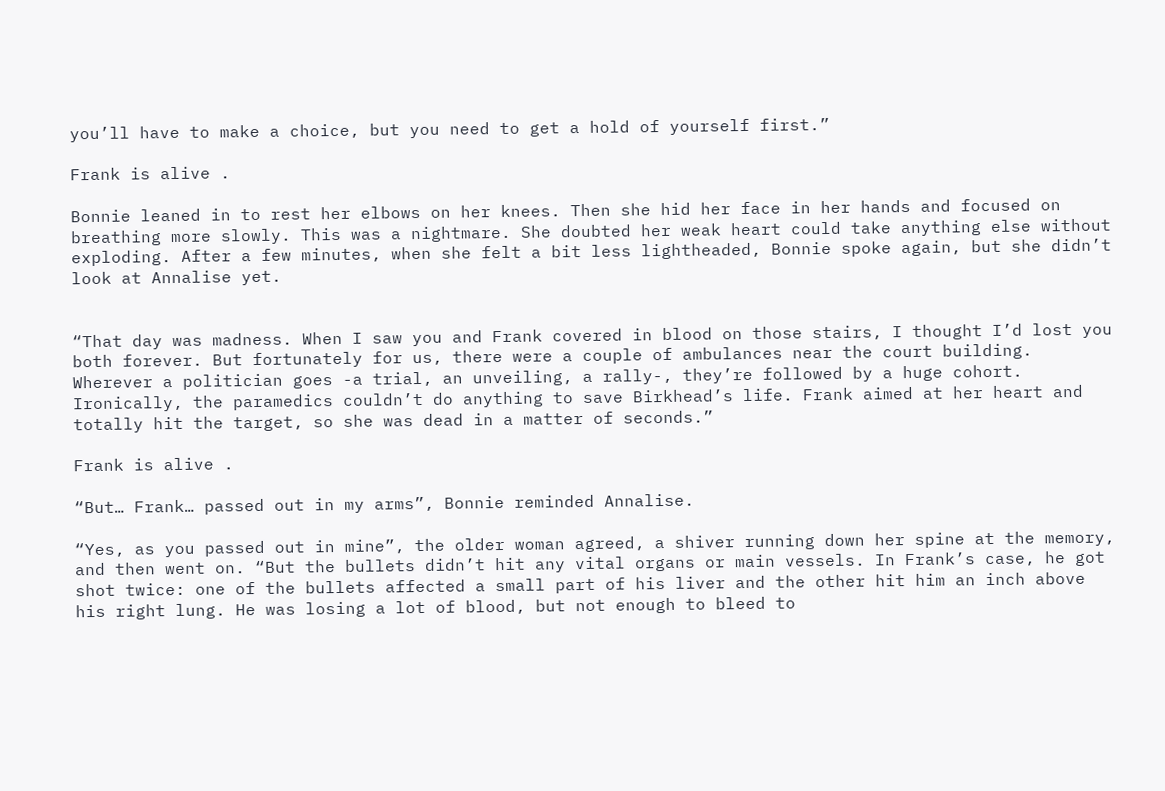you’ll have to make a choice, but you need to get a hold of yourself first.”

Frank is alive .

Bonnie leaned in to rest her elbows on her knees. Then she hid her face in her hands and focused on breathing more slowly. This was a nightmare. She doubted her weak heart could take anything else without exploding. After a few minutes, when she felt a bit less lightheaded, Bonnie spoke again, but she didn’t look at Annalise yet.


“That day was madness. When I saw you and Frank covered in blood on those stairs, I thought I’d lost you both forever. But fortunately for us, there were a couple of ambulances near the court building. Wherever a politician goes -a trial, an unveiling, a rally-, they’re followed by a huge cohort. Ironically, the paramedics couldn’t do anything to save Birkhead’s life. Frank aimed at her heart and totally hit the target, so she was dead in a matter of seconds.”

Frank is alive .

“But… Frank… passed out in my arms”, Bonnie reminded Annalise.

“Yes, as you passed out in mine”, the older woman agreed, a shiver running down her spine at the memory, and then went on. “But the bullets didn’t hit any vital organs or main vessels. In Frank’s case, he got shot twice: one of the bullets affected a small part of his liver and the other hit him an inch above his right lung. He was losing a lot of blood, but not enough to bleed to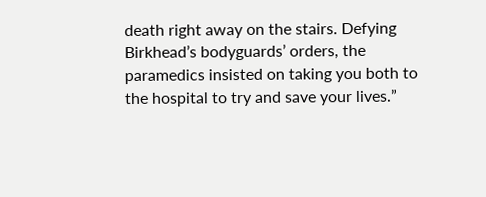death right away on the stairs. Defying Birkhead’s bodyguards’ orders, the paramedics insisted on taking you both to the hospital to try and save your lives.”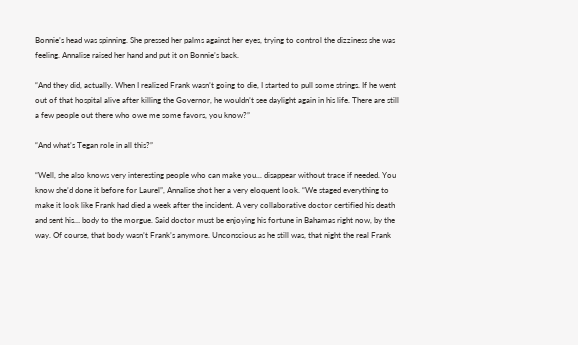Bonnie’s head was spinning. She pressed her palms against her eyes, trying to control the dizziness she was feeling. Annalise raised her hand and put it on Bonnie’s back.

“And they did, actually. When I realized Frank wasn’t going to die, I started to pull some strings. If he went out of that hospital alive after killing the Governor, he wouldn’t see daylight again in his life. There are still a few people out there who owe me some favors, you know?”

“And what’s Tegan role in all this?”

“Well, she also knows very interesting people who can make you... disappear without trace if needed. You know she’d done it before for Laurel”, Annalise shot her a very eloquent look. “We staged everything to make it look like Frank had died a week after the incident. A very collaborative doctor certified his death and sent his… body to the morgue. Said doctor must be enjoying his fortune in Bahamas right now, by the way. Of course, that body wasn’t Frank’s anymore. Unconscious as he still was, that night the real Frank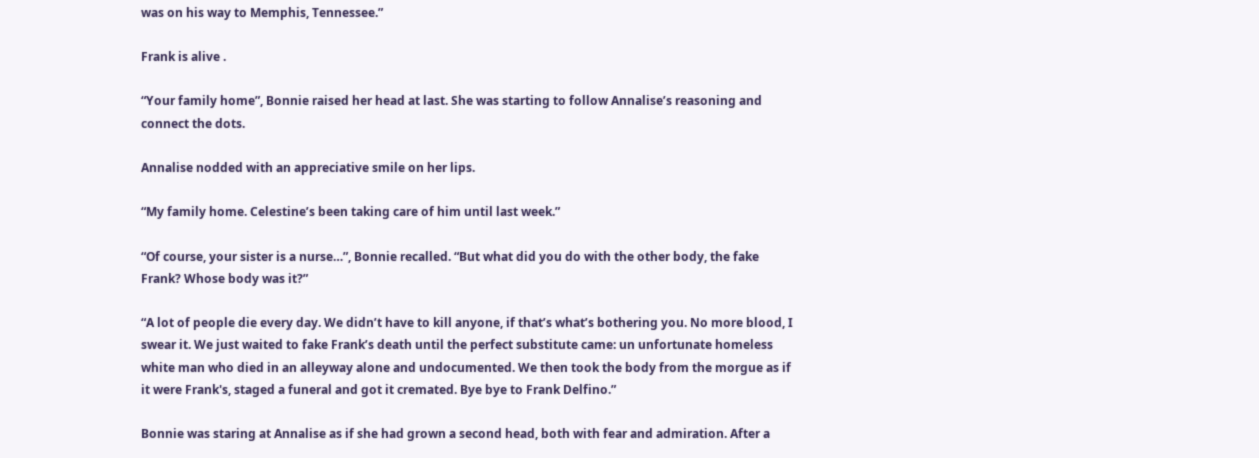was on his way to Memphis, Tennessee.”

Frank is alive .

“Your family home”, Bonnie raised her head at last. She was starting to follow Annalise’s reasoning and connect the dots.

Annalise nodded with an appreciative smile on her lips.

“My family home. Celestine’s been taking care of him until last week.”

“Of course, your sister is a nurse…”, Bonnie recalled. “But what did you do with the other body, the fake Frank? Whose body was it?”

“A lot of people die every day. We didn’t have to kill anyone, if that’s what’s bothering you. No more blood, I swear it. We just waited to fake Frank’s death until the perfect substitute came: un unfortunate homeless white man who died in an alleyway alone and undocumented. We then took the body from the morgue as if it were Frank's, staged a funeral and got it cremated. Bye bye to Frank Delfino.”

Bonnie was staring at Annalise as if she had grown a second head, both with fear and admiration. After a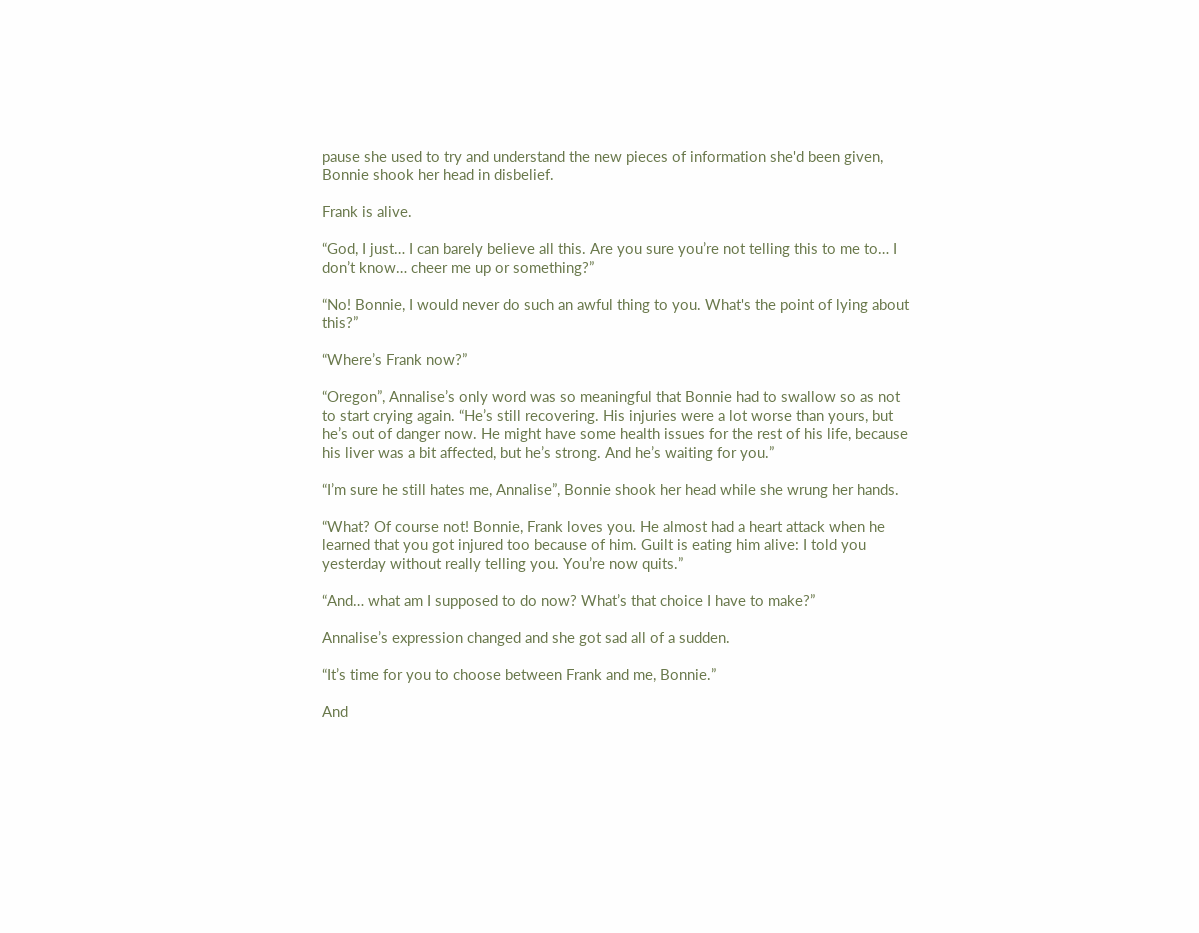pause she used to try and understand the new pieces of information she'd been given, Bonnie shook her head in disbelief.

Frank is alive.

“God, I just… I can barely believe all this. Are you sure you’re not telling this to me to… I don’t know… cheer me up or something?”

“No! Bonnie, I would never do such an awful thing to you. What's the point of lying about this?”

“Where’s Frank now?”

“Oregon”, Annalise’s only word was so meaningful that Bonnie had to swallow so as not to start crying again. “He’s still recovering. His injuries were a lot worse than yours, but he’s out of danger now. He might have some health issues for the rest of his life, because his liver was a bit affected, but he’s strong. And he’s waiting for you.”

“I’m sure he still hates me, Annalise”, Bonnie shook her head while she wrung her hands.

“What? Of course not! Bonnie, Frank loves you. He almost had a heart attack when he learned that you got injured too because of him. Guilt is eating him alive: I told you yesterday without really telling you. You’re now quits.”

“And… what am I supposed to do now? What’s that choice I have to make?”

Annalise’s expression changed and she got sad all of a sudden.

“It’s time for you to choose between Frank and me, Bonnie.”

And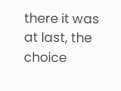there it was at last, the choice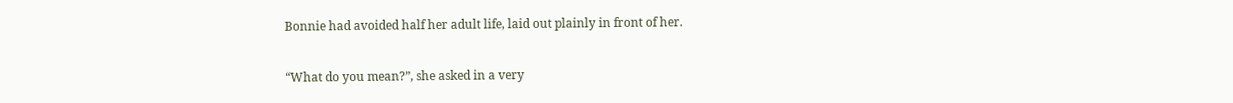Bonnie had avoided half her adult life, laid out plainly in front of her.

“What do you mean?”, she asked in a very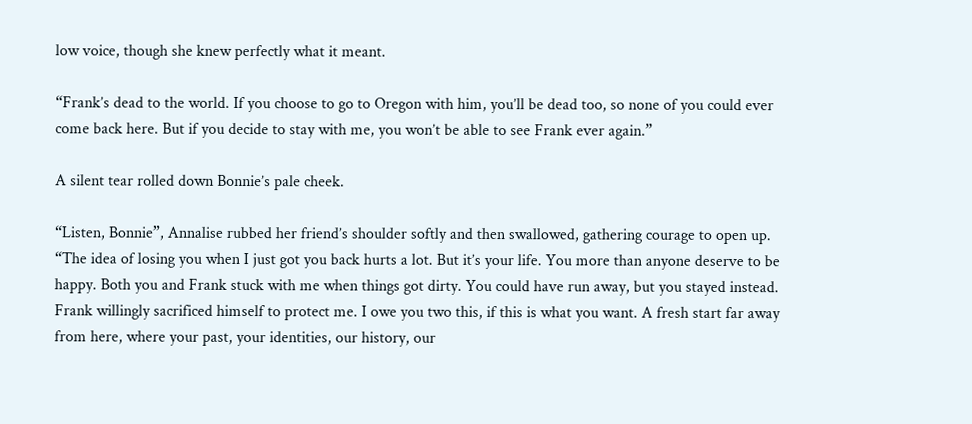low voice, though she knew perfectly what it meant.

“Frank’s dead to the world. If you choose to go to Oregon with him, you’ll be dead too, so none of you could ever come back here. But if you decide to stay with me, you won’t be able to see Frank ever again.”

A silent tear rolled down Bonnie’s pale cheek.

“Listen, Bonnie”, Annalise rubbed her friend’s shoulder softly and then swallowed, gathering courage to open up. “The idea of losing you when I just got you back hurts a lot. But it’s your life. You more than anyone deserve to be happy. Both you and Frank stuck with me when things got dirty. You could have run away, but you stayed instead. Frank willingly sacrificed himself to protect me. I owe you two this, if this is what you want. A fresh start far away from here, where your past, your identities, our history, our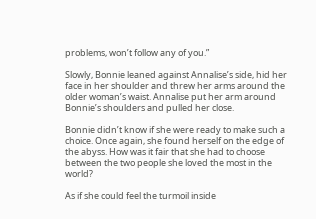problems, won’t follow any of you.”

Slowly, Bonnie leaned against Annalise’s side, hid her face in her shoulder and threw her arms around the older woman’s waist. Annalise put her arm around Bonnie’s shoulders and pulled her close.

Bonnie didn’t know if she were ready to make such a choice. Once again, she found herself on the edge of the abyss. How was it fair that she had to choose between the two people she loved the most in the world?

As if she could feel the turmoil inside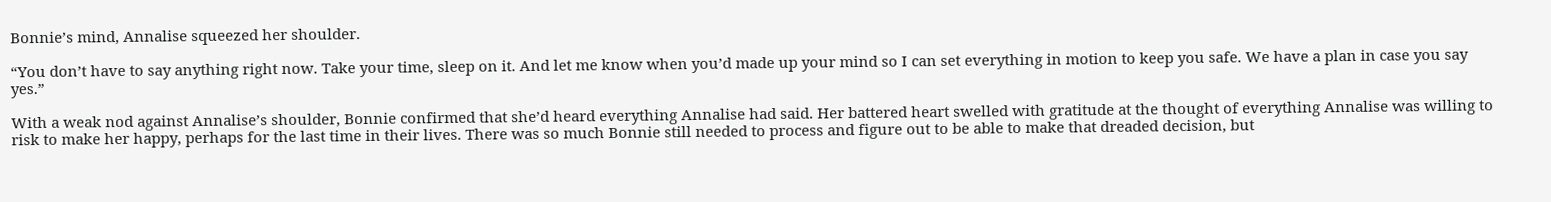Bonnie’s mind, Annalise squeezed her shoulder.

“You don’t have to say anything right now. Take your time, sleep on it. And let me know when you’d made up your mind so I can set everything in motion to keep you safe. We have a plan in case you say yes.”

With a weak nod against Annalise’s shoulder, Bonnie confirmed that she’d heard everything Annalise had said. Her battered heart swelled with gratitude at the thought of everything Annalise was willing to risk to make her happy, perhaps for the last time in their lives. There was so much Bonnie still needed to process and figure out to be able to make that dreaded decision, but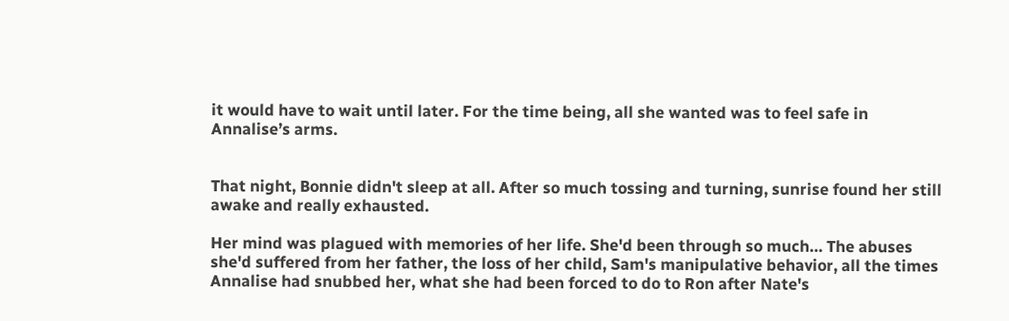it would have to wait until later. For the time being, all she wanted was to feel safe in Annalise’s arms.


That night, Bonnie didn't sleep at all. After so much tossing and turning, sunrise found her still awake and really exhausted.

Her mind was plagued with memories of her life. She'd been through so much… The abuses she'd suffered from her father, the loss of her child, Sam's manipulative behavior, all the times Annalise had snubbed her, what she had been forced to do to Ron after Nate's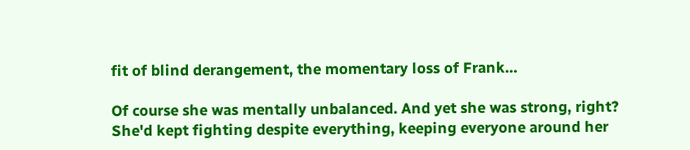fit of blind derangement, the momentary loss of Frank…

Of course she was mentally unbalanced. And yet she was strong, right? She'd kept fighting despite everything, keeping everyone around her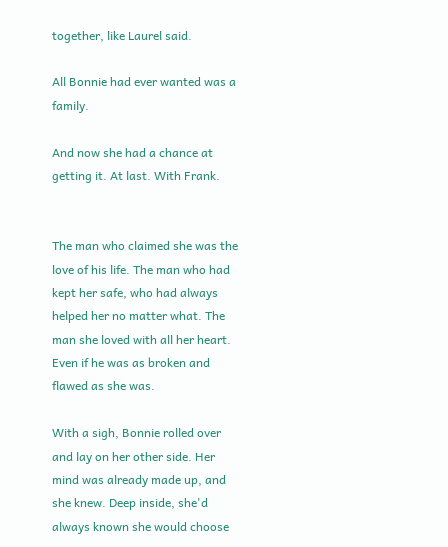together, like Laurel said.

All Bonnie had ever wanted was a family.

And now she had a chance at getting it. At last. With Frank.


The man who claimed she was the love of his life. The man who had kept her safe, who had always helped her no matter what. The man she loved with all her heart. Even if he was as broken and flawed as she was.

With a sigh, Bonnie rolled over and lay on her other side. Her mind was already made up, and she knew. Deep inside, she'd always known she would choose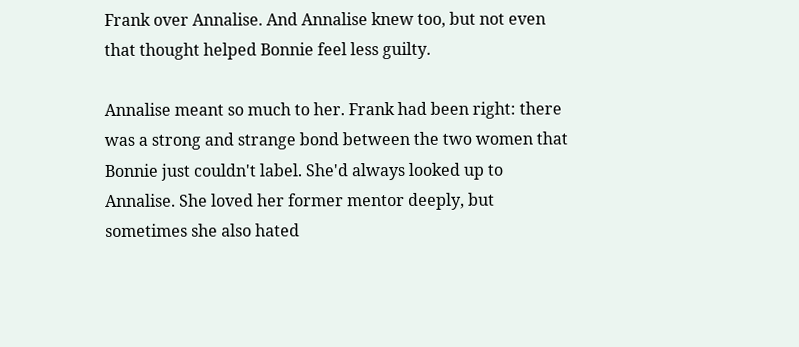Frank over Annalise. And Annalise knew too, but not even that thought helped Bonnie feel less guilty.

Annalise meant so much to her. Frank had been right: there was a strong and strange bond between the two women that Bonnie just couldn't label. She'd always looked up to Annalise. She loved her former mentor deeply, but sometimes she also hated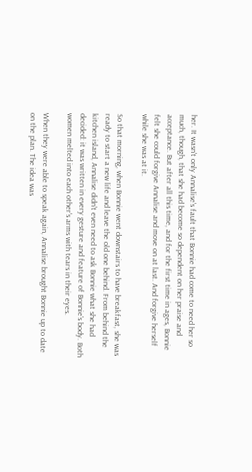her. It wasn't only Annalise's fault that Bonnie had come to need her so much, though, that she had become so dependent on her praise and acceptance. But after all this time, and for the first time in ages, Bonnie felt she could forgive Annalise and move on at last. And forgive herself while she was at it.

So that morning, when Bonnie went downstairs to have breakfast, she was ready to start a new life and leave the old one behind. From behind the kitchen island, Annalise didn't even need to ask Bonnie what she had decided: it was written in every gesture and feature of Bonnie's body. Both women melted into each other's arms with tears in their eyes.

When they were able to speak again, Annalise brought Bonnie up to date on the plan. The idea was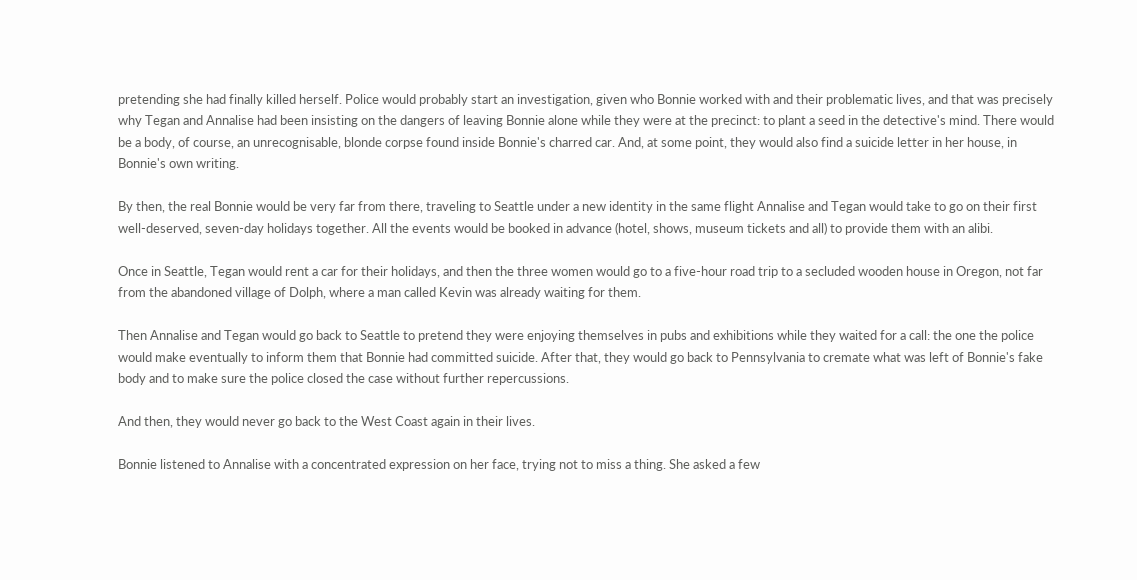pretending she had finally killed herself. Police would probably start an investigation, given who Bonnie worked with and their problematic lives, and that was precisely why Tegan and Annalise had been insisting on the dangers of leaving Bonnie alone while they were at the precinct: to plant a seed in the detective's mind. There would be a body, of course, an unrecognisable, blonde corpse found inside Bonnie's charred car. And, at some point, they would also find a suicide letter in her house, in Bonnie's own writing.

By then, the real Bonnie would be very far from there, traveling to Seattle under a new identity in the same flight Annalise and Tegan would take to go on their first well-deserved, seven-day holidays together. All the events would be booked in advance (hotel, shows, museum tickets and all) to provide them with an alibi.

Once in Seattle, Tegan would rent a car for their holidays, and then the three women would go to a five-hour road trip to a secluded wooden house in Oregon, not far from the abandoned village of Dolph, where a man called Kevin was already waiting for them.

Then Annalise and Tegan would go back to Seattle to pretend they were enjoying themselves in pubs and exhibitions while they waited for a call: the one the police would make eventually to inform them that Bonnie had committed suicide. After that, they would go back to Pennsylvania to cremate what was left of Bonnie's fake body and to make sure the police closed the case without further repercussions.

And then, they would never go back to the West Coast again in their lives.

Bonnie listened to Annalise with a concentrated expression on her face, trying not to miss a thing. She asked a few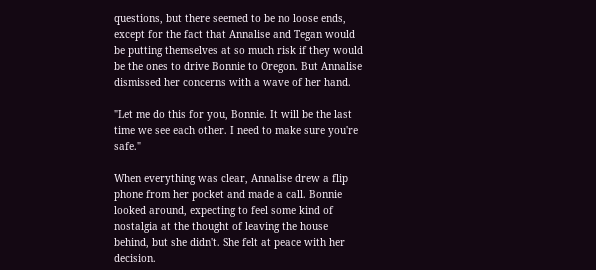questions, but there seemed to be no loose ends, except for the fact that Annalise and Tegan would be putting themselves at so much risk if they would be the ones to drive Bonnie to Oregon. But Annalise dismissed her concerns with a wave of her hand.

"Let me do this for you, Bonnie. It will be the last time we see each other. I need to make sure you're safe."

When everything was clear, Annalise drew a flip phone from her pocket and made a call. Bonnie looked around, expecting to feel some kind of nostalgia at the thought of leaving the house behind, but she didn't. She felt at peace with her decision.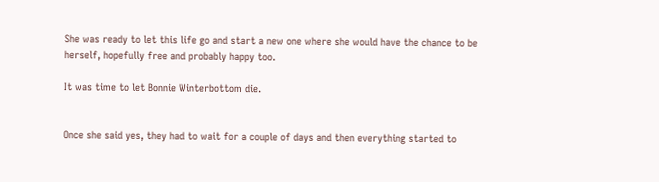She was ready to let this life go and start a new one where she would have the chance to be herself, hopefully free and probably happy too.

It was time to let Bonnie Winterbottom die.


Once she said yes, they had to wait for a couple of days and then everything started to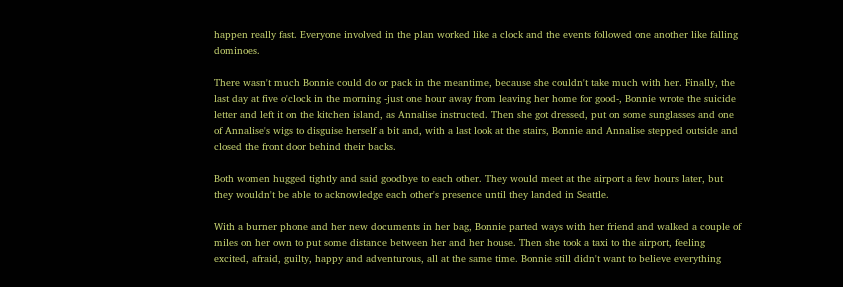happen really fast. Everyone involved in the plan worked like a clock and the events followed one another like falling dominoes.

There wasn't much Bonnie could do or pack in the meantime, because she couldn't take much with her. Finally, the last day at five o'clock in the morning -just one hour away from leaving her home for good-, Bonnie wrote the suicide letter and left it on the kitchen island, as Annalise instructed. Then she got dressed, put on some sunglasses and one of Annalise's wigs to disguise herself a bit and, with a last look at the stairs, Bonnie and Annalise stepped outside and closed the front door behind their backs.

Both women hugged tightly and said goodbye to each other. They would meet at the airport a few hours later, but they wouldn't be able to acknowledge each other's presence until they landed in Seattle.

With a burner phone and her new documents in her bag, Bonnie parted ways with her friend and walked a couple of miles on her own to put some distance between her and her house. Then she took a taxi to the airport, feeling excited, afraid, guilty, happy and adventurous, all at the same time. Bonnie still didn't want to believe everything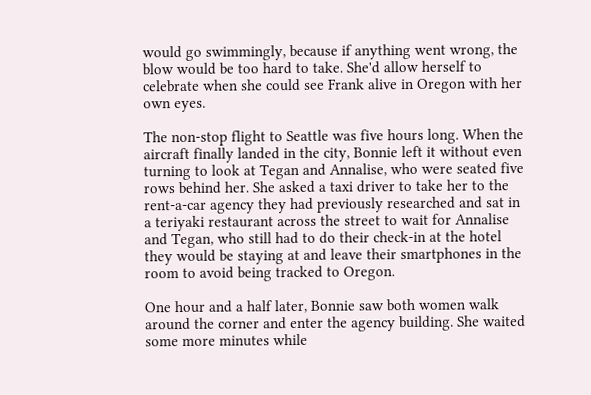would go swimmingly, because if anything went wrong, the blow would be too hard to take. She'd allow herself to celebrate when she could see Frank alive in Oregon with her own eyes.

The non-stop flight to Seattle was five hours long. When the aircraft finally landed in the city, Bonnie left it without even turning to look at Tegan and Annalise, who were seated five rows behind her. She asked a taxi driver to take her to the rent-a-car agency they had previously researched and sat in a teriyaki restaurant across the street to wait for Annalise and Tegan, who still had to do their check-in at the hotel they would be staying at and leave their smartphones in the room to avoid being tracked to Oregon.

One hour and a half later, Bonnie saw both women walk around the corner and enter the agency building. She waited some more minutes while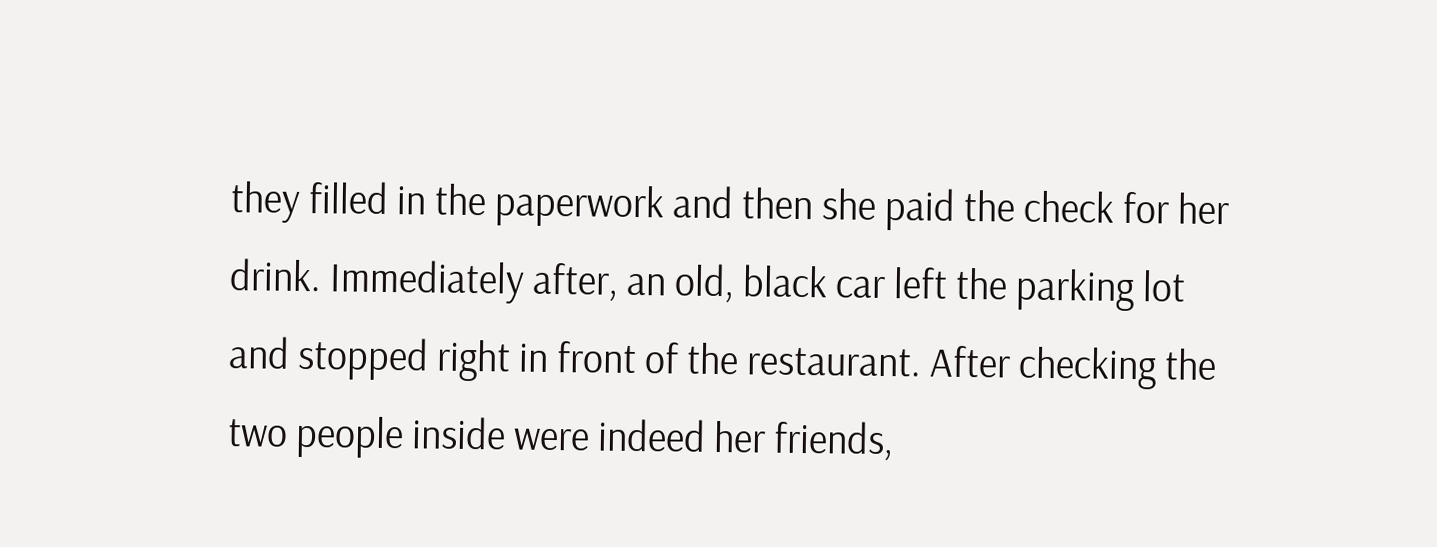they filled in the paperwork and then she paid the check for her drink. Immediately after, an old, black car left the parking lot and stopped right in front of the restaurant. After checking the two people inside were indeed her friends,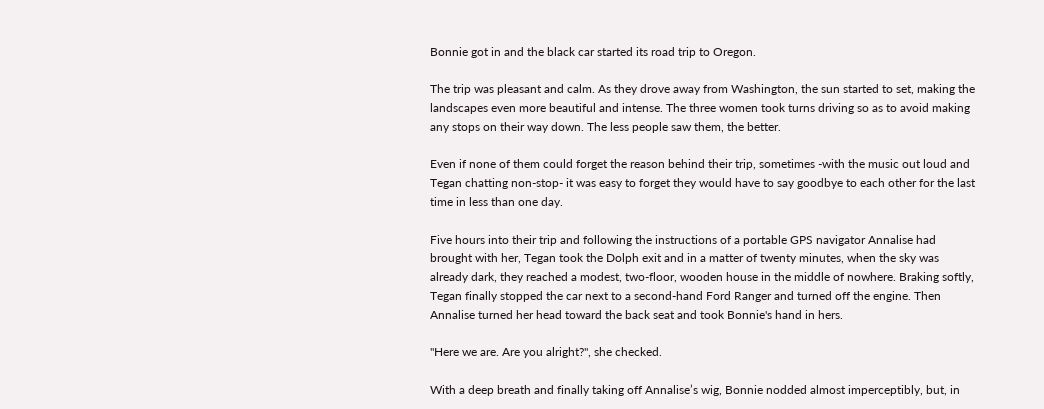Bonnie got in and the black car started its road trip to Oregon.

The trip was pleasant and calm. As they drove away from Washington, the sun started to set, making the landscapes even more beautiful and intense. The three women took turns driving so as to avoid making any stops on their way down. The less people saw them, the better.

Even if none of them could forget the reason behind their trip, sometimes -with the music out loud and Tegan chatting non-stop- it was easy to forget they would have to say goodbye to each other for the last time in less than one day.

Five hours into their trip and following the instructions of a portable GPS navigator Annalise had brought with her, Tegan took the Dolph exit and in a matter of twenty minutes, when the sky was already dark, they reached a modest, two-floor, wooden house in the middle of nowhere. Braking softly, Tegan finally stopped the car next to a second-hand Ford Ranger and turned off the engine. Then Annalise turned her head toward the back seat and took Bonnie's hand in hers.

"Here we are. Are you alright?", she checked.

With a deep breath and finally taking off Annalise’s wig, Bonnie nodded almost imperceptibly, but, in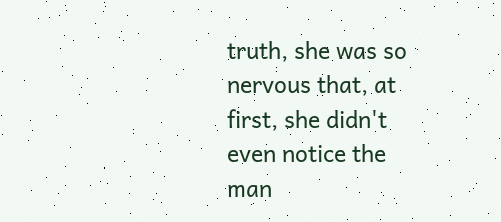truth, she was so nervous that, at first, she didn't even notice the man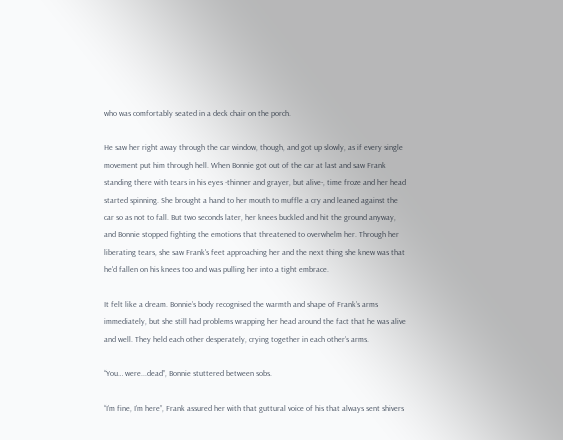who was comfortably seated in a deck chair on the porch.

He saw her right away through the car window, though, and got up slowly, as if every single movement put him through hell. When Bonnie got out of the car at last and saw Frank standing there with tears in his eyes -thinner and grayer, but alive-, time froze and her head started spinning. She brought a hand to her mouth to muffle a cry and leaned against the car so as not to fall. But two seconds later, her knees buckled and hit the ground anyway, and Bonnie stopped fighting the emotions that threatened to overwhelm her. Through her liberating tears, she saw Frank's feet approaching her and the next thing she knew was that he'd fallen on his knees too and was pulling her into a tight embrace.

It felt like a dream. Bonnie’s body recognised the warmth and shape of Frank’s arms immediately, but she still had problems wrapping her head around the fact that he was alive and well. They held each other desperately, crying together in each other’s arms.

“You… were...dead”, Bonnie stuttered between sobs.

“I’m fine, I’m here”, Frank assured her with that guttural voice of his that always sent shivers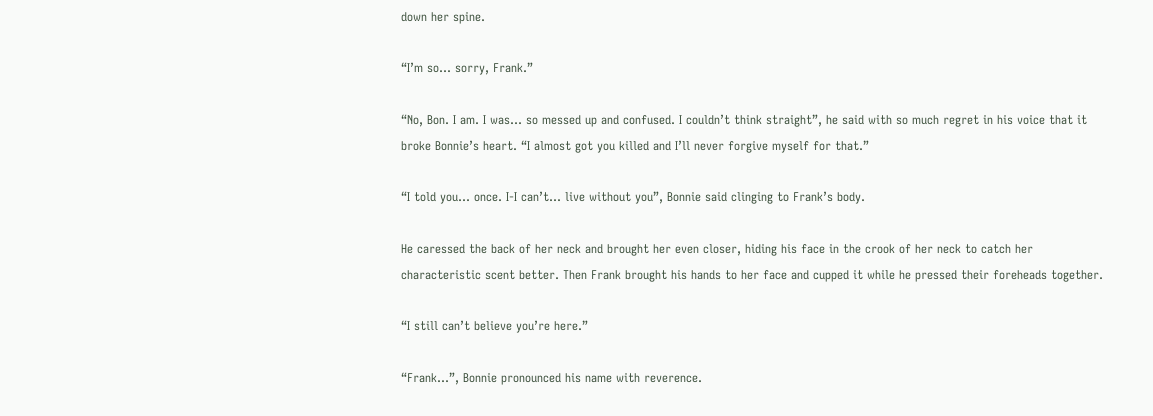down her spine.

“I’m so... sorry, Frank.”

“No, Bon. I am. I was… so messed up and confused. I couldn’t think straight”, he said with so much regret in his voice that it broke Bonnie’s heart. “I almost got you killed and I’ll never forgive myself for that.”

“I told you… once. I-I can’t... live without you”, Bonnie said clinging to Frank’s body.

He caressed the back of her neck and brought her even closer, hiding his face in the crook of her neck to catch her characteristic scent better. Then Frank brought his hands to her face and cupped it while he pressed their foreheads together.

“I still can’t believe you’re here.”

“Frank...”, Bonnie pronounced his name with reverence.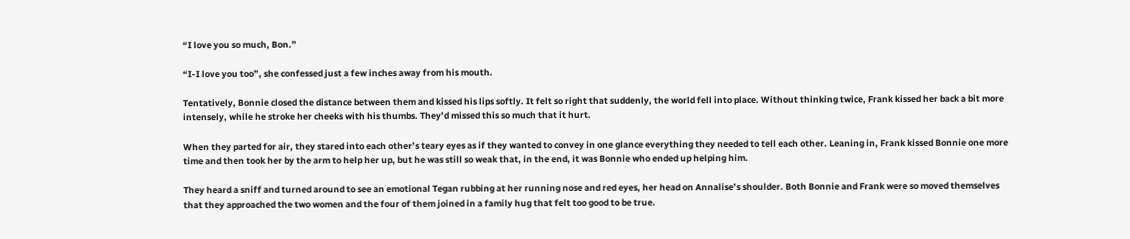“I love you so much, Bon.”

“I-I love you too”, she confessed just a few inches away from his mouth.

Tentatively, Bonnie closed the distance between them and kissed his lips softly. It felt so right that suddenly, the world fell into place. Without thinking twice, Frank kissed her back a bit more intensely, while he stroke her cheeks with his thumbs. They’d missed this so much that it hurt.

When they parted for air, they stared into each other’s teary eyes as if they wanted to convey in one glance everything they needed to tell each other. Leaning in, Frank kissed Bonnie one more time and then took her by the arm to help her up, but he was still so weak that, in the end, it was Bonnie who ended up helping him.

They heard a sniff and turned around to see an emotional Tegan rubbing at her running nose and red eyes, her head on Annalise’s shoulder. Both Bonnie and Frank were so moved themselves that they approached the two women and the four of them joined in a family hug that felt too good to be true.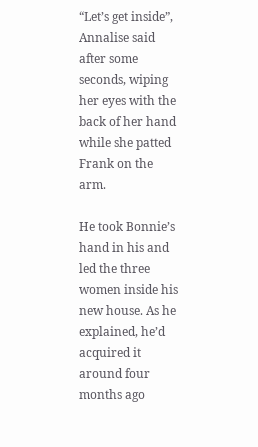“Let’s get inside”, Annalise said after some seconds, wiping her eyes with the back of her hand while she patted Frank on the arm.

He took Bonnie’s hand in his and led the three women inside his new house. As he explained, he’d acquired it around four months ago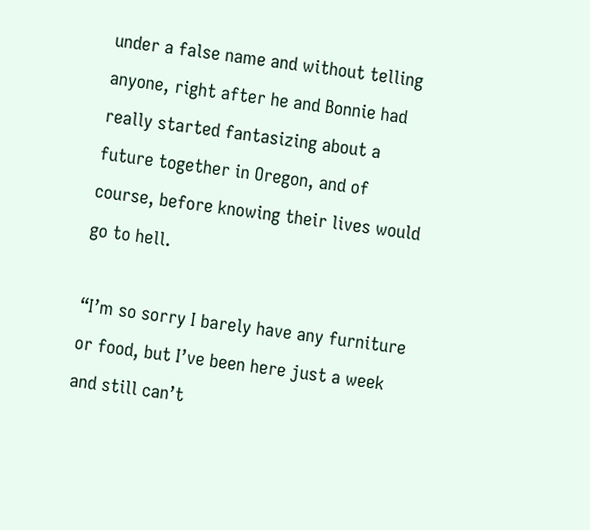under a false name and without telling anyone, right after he and Bonnie had really started fantasizing about a future together in Oregon, and of course, before knowing their lives would go to hell.

“I’m so sorry I barely have any furniture or food, but I’ve been here just a week and still can’t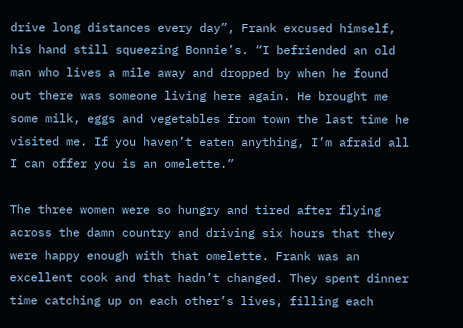drive long distances every day”, Frank excused himself, his hand still squeezing Bonnie’s. “I befriended an old man who lives a mile away and dropped by when he found out there was someone living here again. He brought me some milk, eggs and vegetables from town the last time he visited me. If you haven’t eaten anything, I’m afraid all I can offer you is an omelette.”

The three women were so hungry and tired after flying across the damn country and driving six hours that they were happy enough with that omelette. Frank was an excellent cook and that hadn’t changed. They spent dinner time catching up on each other’s lives, filling each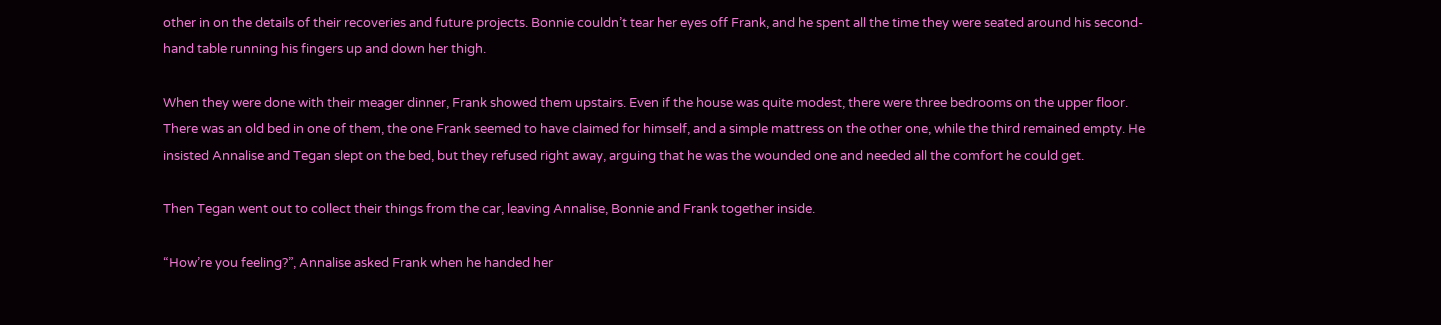other in on the details of their recoveries and future projects. Bonnie couldn’t tear her eyes off Frank, and he spent all the time they were seated around his second-hand table running his fingers up and down her thigh.

When they were done with their meager dinner, Frank showed them upstairs. Even if the house was quite modest, there were three bedrooms on the upper floor. There was an old bed in one of them, the one Frank seemed to have claimed for himself, and a simple mattress on the other one, while the third remained empty. He insisted Annalise and Tegan slept on the bed, but they refused right away, arguing that he was the wounded one and needed all the comfort he could get.

Then Tegan went out to collect their things from the car, leaving Annalise, Bonnie and Frank together inside.

“How’re you feeling?”, Annalise asked Frank when he handed her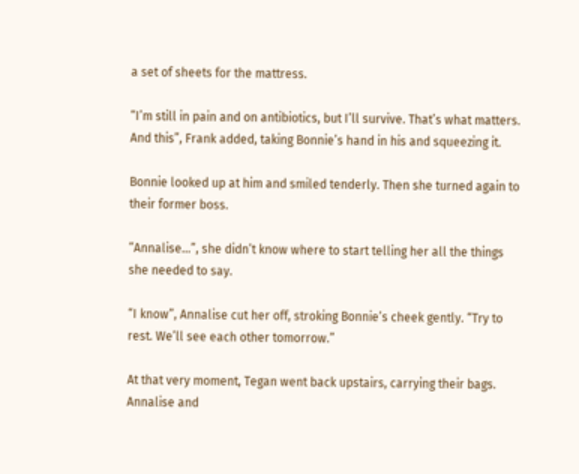a set of sheets for the mattress.

“I’m still in pain and on antibiotics, but I’ll survive. That’s what matters. And this”, Frank added, taking Bonnie’s hand in his and squeezing it.

Bonnie looked up at him and smiled tenderly. Then she turned again to their former boss.

“Annalise…”, she didn’t know where to start telling her all the things she needed to say.

“I know”, Annalise cut her off, stroking Bonnie’s cheek gently. “Try to rest. We’ll see each other tomorrow.”

At that very moment, Tegan went back upstairs, carrying their bags. Annalise and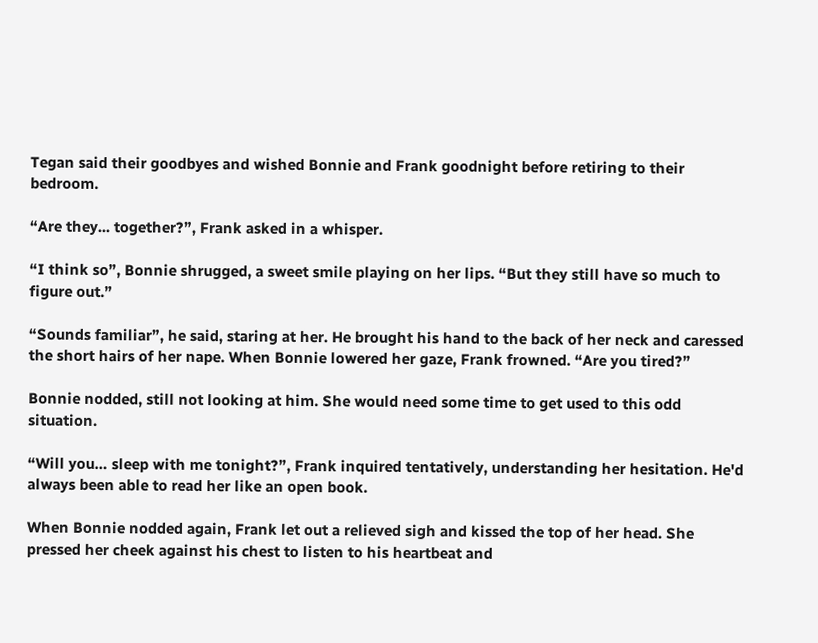Tegan said their goodbyes and wished Bonnie and Frank goodnight before retiring to their bedroom.

“Are they... together?”, Frank asked in a whisper.

“I think so”, Bonnie shrugged, a sweet smile playing on her lips. “But they still have so much to figure out.”

“Sounds familiar”, he said, staring at her. He brought his hand to the back of her neck and caressed the short hairs of her nape. When Bonnie lowered her gaze, Frank frowned. “Are you tired?”

Bonnie nodded, still not looking at him. She would need some time to get used to this odd situation.

“Will you… sleep with me tonight?”, Frank inquired tentatively, understanding her hesitation. He'd always been able to read her like an open book.

When Bonnie nodded again, Frank let out a relieved sigh and kissed the top of her head. She pressed her cheek against his chest to listen to his heartbeat and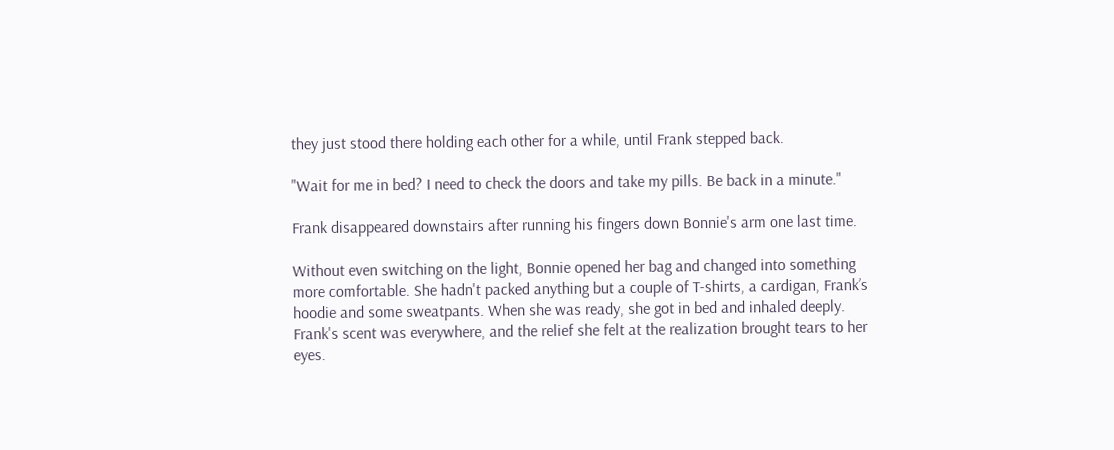they just stood there holding each other for a while, until Frank stepped back.

"Wait for me in bed? I need to check the doors and take my pills. Be back in a minute."

Frank disappeared downstairs after running his fingers down Bonnie's arm one last time.

Without even switching on the light, Bonnie opened her bag and changed into something more comfortable. She hadn't packed anything but a couple of T-shirts, a cardigan, Frank’s hoodie and some sweatpants. When she was ready, she got in bed and inhaled deeply. Frank's scent was everywhere, and the relief she felt at the realization brought tears to her eyes.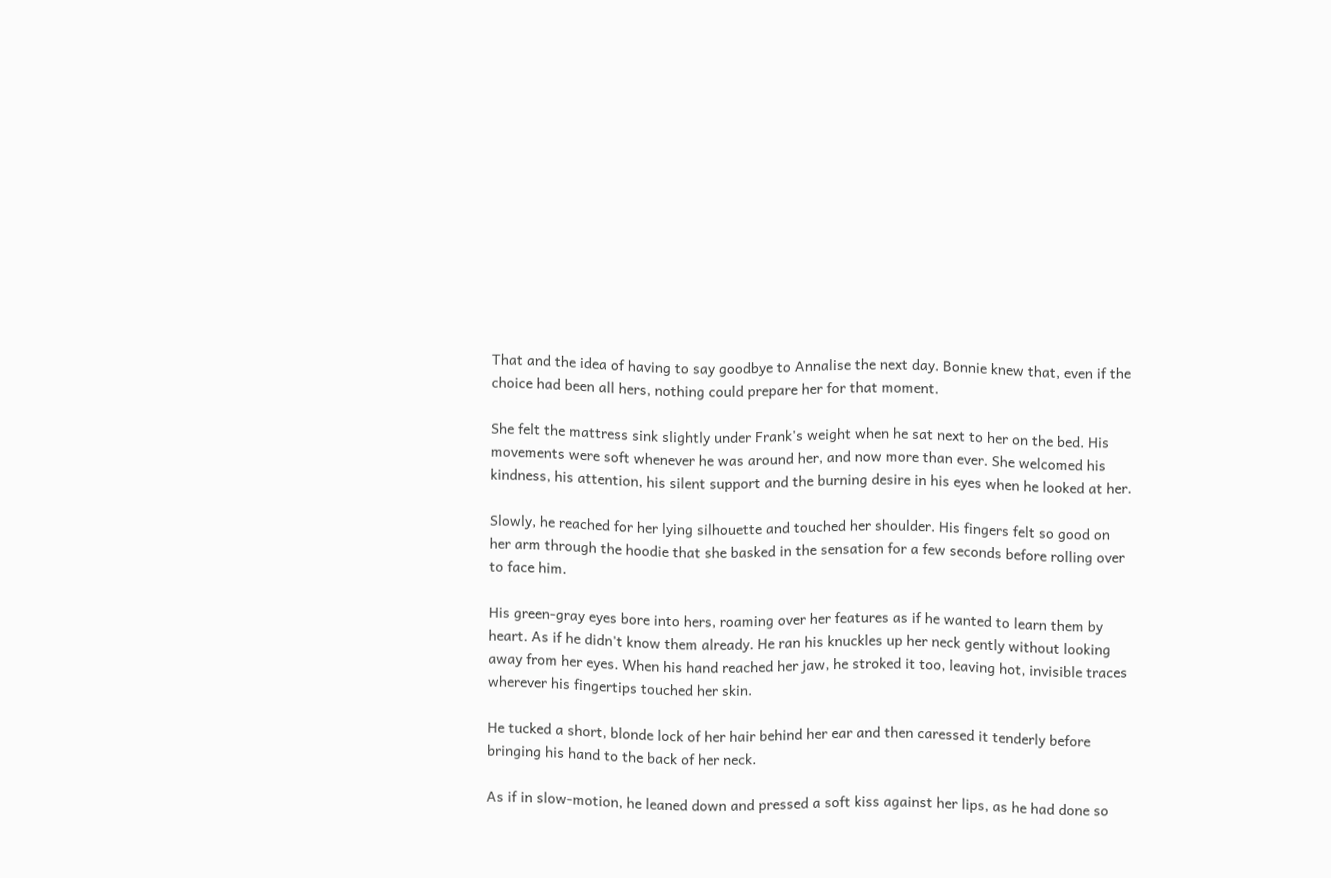That and the idea of having to say goodbye to Annalise the next day. Bonnie knew that, even if the choice had been all hers, nothing could prepare her for that moment.

She felt the mattress sink slightly under Frank's weight when he sat next to her on the bed. His movements were soft whenever he was around her, and now more than ever. She welcomed his kindness, his attention, his silent support and the burning desire in his eyes when he looked at her.

Slowly, he reached for her lying silhouette and touched her shoulder. His fingers felt so good on her arm through the hoodie that she basked in the sensation for a few seconds before rolling over to face him.

His green-gray eyes bore into hers, roaming over her features as if he wanted to learn them by heart. As if he didn't know them already. He ran his knuckles up her neck gently without looking away from her eyes. When his hand reached her jaw, he stroked it too, leaving hot, invisible traces wherever his fingertips touched her skin.

He tucked a short, blonde lock of her hair behind her ear and then caressed it tenderly before bringing his hand to the back of her neck.

As if in slow-motion, he leaned down and pressed a soft kiss against her lips, as he had done so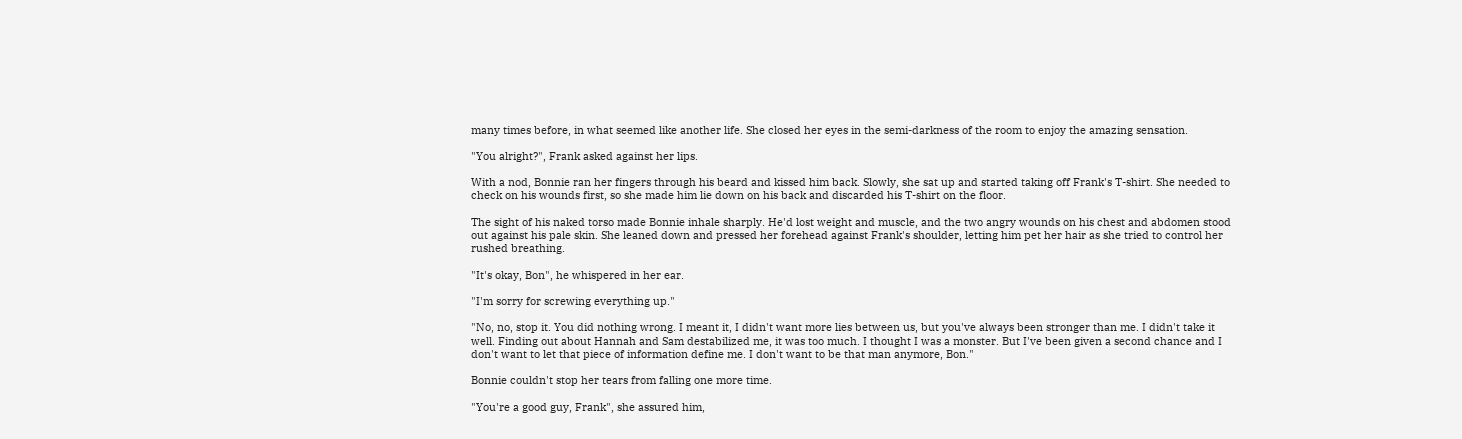many times before, in what seemed like another life. She closed her eyes in the semi-darkness of the room to enjoy the amazing sensation.

"You alright?", Frank asked against her lips.

With a nod, Bonnie ran her fingers through his beard and kissed him back. Slowly, she sat up and started taking off Frank's T-shirt. She needed to check on his wounds first, so she made him lie down on his back and discarded his T-shirt on the floor.

The sight of his naked torso made Bonnie inhale sharply. He'd lost weight and muscle, and the two angry wounds on his chest and abdomen stood out against his pale skin. She leaned down and pressed her forehead against Frank's shoulder, letting him pet her hair as she tried to control her rushed breathing.

"It's okay, Bon", he whispered in her ear.

"I'm sorry for screwing everything up."

"No, no, stop it. You did nothing wrong. I meant it, I didn't want more lies between us, but you've always been stronger than me. I didn't take it well. Finding out about Hannah and Sam destabilized me, it was too much. I thought I was a monster. But I've been given a second chance and I don't want to let that piece of information define me. I don't want to be that man anymore, Bon."

Bonnie couldn't stop her tears from falling one more time.

"You're a good guy, Frank", she assured him,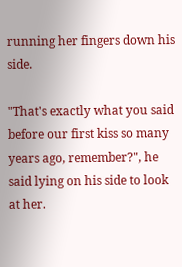running her fingers down his side.

"That's exactly what you said before our first kiss so many years ago, remember?", he said lying on his side to look at her.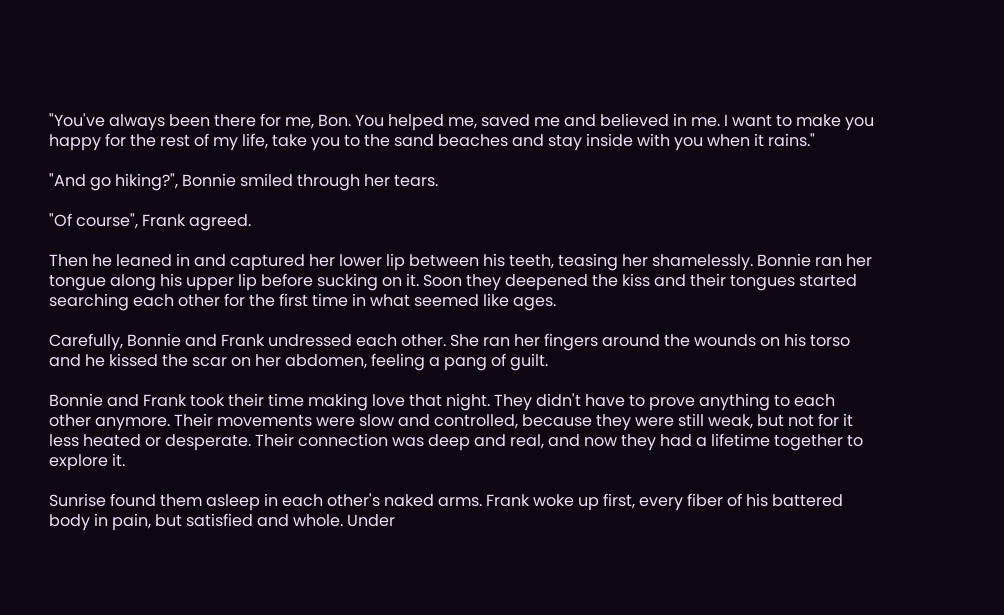"You've always been there for me, Bon. You helped me, saved me and believed in me. I want to make you happy for the rest of my life, take you to the sand beaches and stay inside with you when it rains."

"And go hiking?", Bonnie smiled through her tears.

"Of course", Frank agreed.

Then he leaned in and captured her lower lip between his teeth, teasing her shamelessly. Bonnie ran her tongue along his upper lip before sucking on it. Soon they deepened the kiss and their tongues started searching each other for the first time in what seemed like ages.

Carefully, Bonnie and Frank undressed each other. She ran her fingers around the wounds on his torso and he kissed the scar on her abdomen, feeling a pang of guilt.

Bonnie and Frank took their time making love that night. They didn't have to prove anything to each other anymore. Their movements were slow and controlled, because they were still weak, but not for it less heated or desperate. Their connection was deep and real, and now they had a lifetime together to explore it.

Sunrise found them asleep in each other's naked arms. Frank woke up first, every fiber of his battered body in pain, but satisfied and whole. Under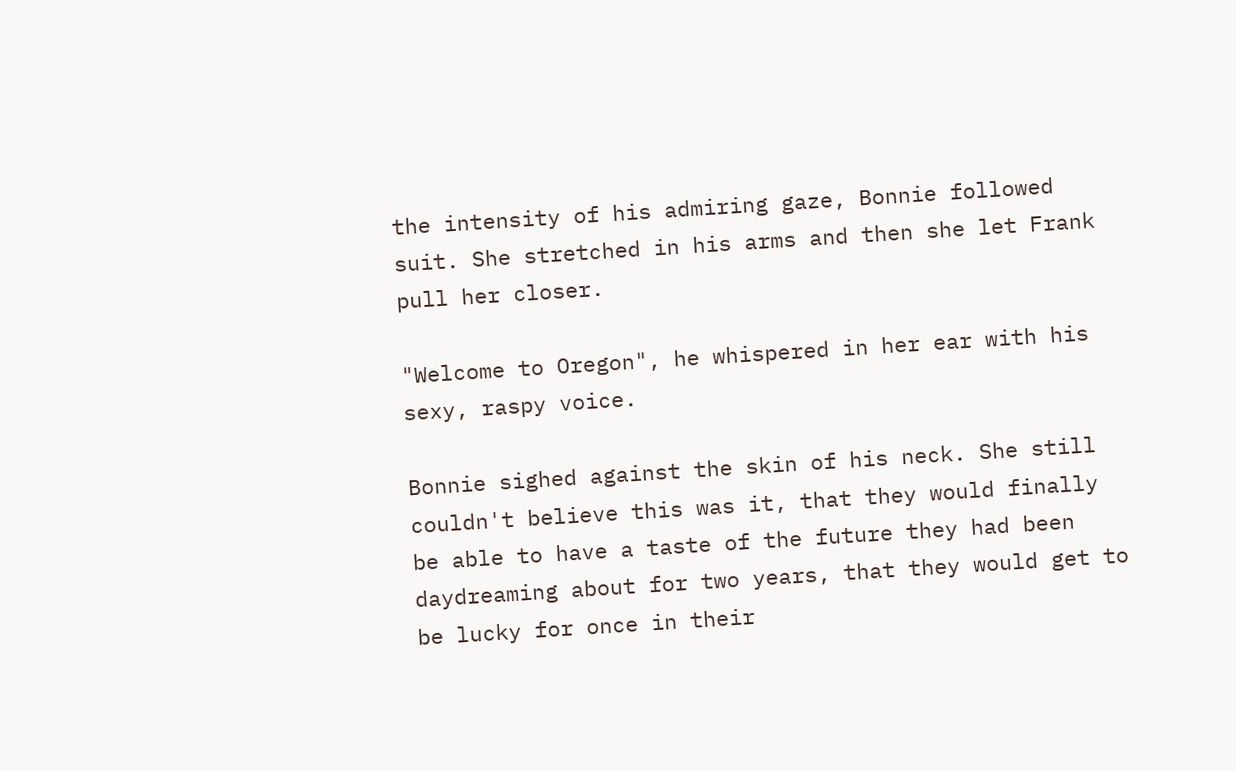the intensity of his admiring gaze, Bonnie followed suit. She stretched in his arms and then she let Frank pull her closer.

"Welcome to Oregon", he whispered in her ear with his sexy, raspy voice.

Bonnie sighed against the skin of his neck. She still couldn't believe this was it, that they would finally be able to have a taste of the future they had been daydreaming about for two years, that they would get to be lucky for once in their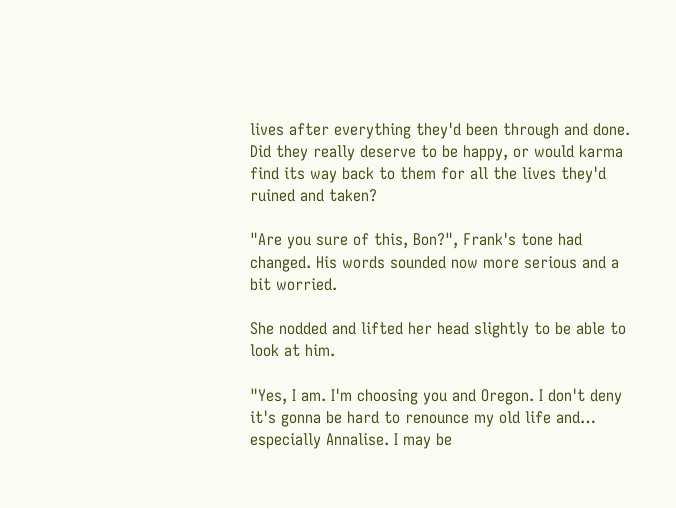lives after everything they'd been through and done. Did they really deserve to be happy, or would karma find its way back to them for all the lives they'd ruined and taken?

"Are you sure of this, Bon?", Frank's tone had changed. His words sounded now more serious and a bit worried.

She nodded and lifted her head slightly to be able to look at him.

"Yes, I am. I'm choosing you and Oregon. I don't deny it's gonna be hard to renounce my old life and… especially Annalise. I may be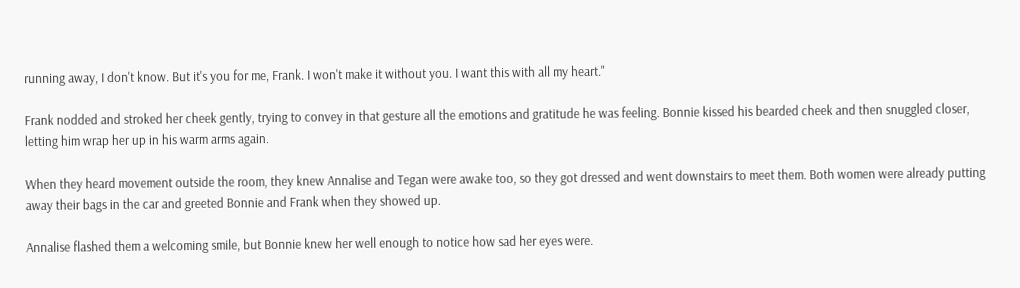running away, I don't know. But it's you for me, Frank. I won't make it without you. I want this with all my heart."

Frank nodded and stroked her cheek gently, trying to convey in that gesture all the emotions and gratitude he was feeling. Bonnie kissed his bearded cheek and then snuggled closer, letting him wrap her up in his warm arms again.

When they heard movement outside the room, they knew Annalise and Tegan were awake too, so they got dressed and went downstairs to meet them. Both women were already putting away their bags in the car and greeted Bonnie and Frank when they showed up.

Annalise flashed them a welcoming smile, but Bonnie knew her well enough to notice how sad her eyes were.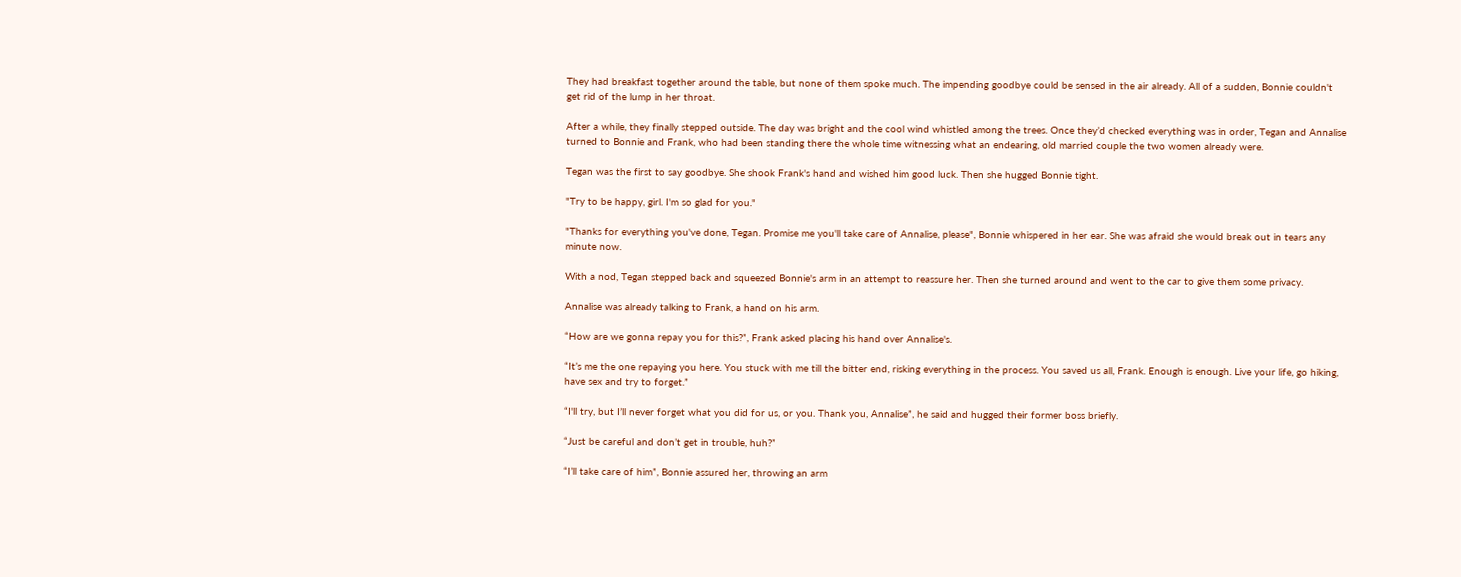They had breakfast together around the table, but none of them spoke much. The impending goodbye could be sensed in the air already. All of a sudden, Bonnie couldn't get rid of the lump in her throat.

After a while, they finally stepped outside. The day was bright and the cool wind whistled among the trees. Once they’d checked everything was in order, Tegan and Annalise turned to Bonnie and Frank, who had been standing there the whole time witnessing what an endearing, old married couple the two women already were.

Tegan was the first to say goodbye. She shook Frank's hand and wished him good luck. Then she hugged Bonnie tight.

"Try to be happy, girl. I'm so glad for you."

"Thanks for everything you've done, Tegan. Promise me you'll take care of Annalise, please", Bonnie whispered in her ear. She was afraid she would break out in tears any minute now.

With a nod, Tegan stepped back and squeezed Bonnie's arm in an attempt to reassure her. Then she turned around and went to the car to give them some privacy.

Annalise was already talking to Frank, a hand on his arm.

“How are we gonna repay you for this?”, Frank asked placing his hand over Annalise's.

“It’s me the one repaying you here. You stuck with me till the bitter end, risking everything in the process. You saved us all, Frank. Enough is enough. Live your life, go hiking, have sex and try to forget.”

“I'll try, but I’ll never forget what you did for us, or you. Thank you, Annalise”, he said and hugged their former boss briefly.

“Just be careful and don’t get in trouble, huh?”

“I’ll take care of him”, Bonnie assured her, throwing an arm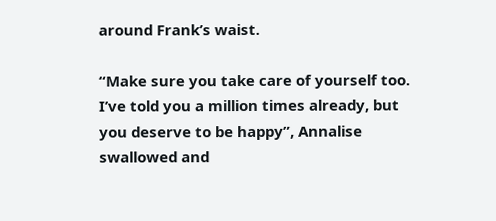around Frank’s waist.

“Make sure you take care of yourself too. I’ve told you a million times already, but you deserve to be happy”, Annalise swallowed and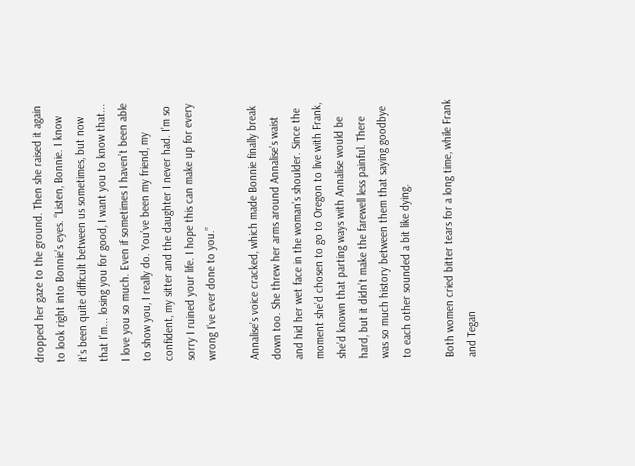dropped her gaze to the ground. Then she raised it again to look right into Bonnie’s eyes. “Listen, Bonnie. I know it’s been quite difficult between us sometimes, but now that I’m... losing you for good, I want you to know that... I love you so much. Even if sometimes I haven’t been able to show you, I really do. You’ve been my friend, my confident, my sitter and the daughter I never had. I’m so sorry I ruined your life. I hope this can make up for every wrong I’ve ever done to you.”

Annalise’s voice cracked, which made Bonnie finally break down too. She threw her arms around Annalise’s waist and hid her wet face in the woman’s shoulder. Since the moment she’d chosen to go to Oregon to live with Frank, she’d known that parting ways with Annalise would be hard, but it didn’t make the farewell less painful. There was so much history between them that saying goodbye to each other sounded a bit like dying.

Both women cried bitter tears for a long time, while Frank and Tegan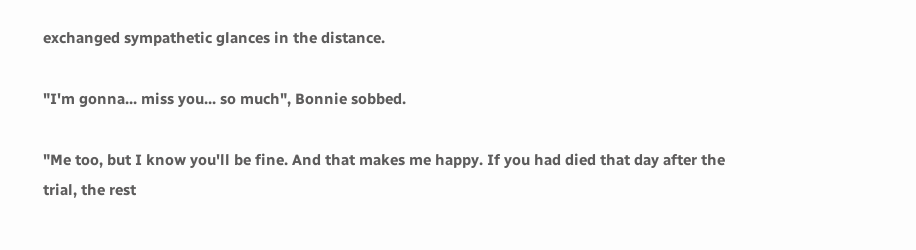exchanged sympathetic glances in the distance.

"I'm gonna... miss you... so much", Bonnie sobbed.

"Me too, but I know you'll be fine. And that makes me happy. If you had died that day after the trial, the rest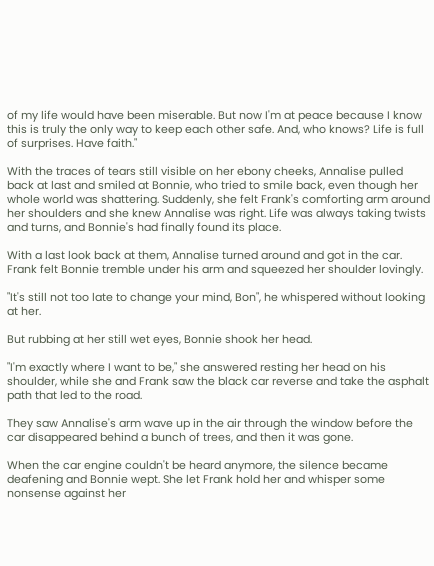of my life would have been miserable. But now I'm at peace because I know this is truly the only way to keep each other safe. And, who knows? Life is full of surprises. Have faith."

With the traces of tears still visible on her ebony cheeks, Annalise pulled back at last and smiled at Bonnie, who tried to smile back, even though her whole world was shattering. Suddenly, she felt Frank's comforting arm around her shoulders and she knew Annalise was right. Life was always taking twists and turns, and Bonnie's had finally found its place.

With a last look back at them, Annalise turned around and got in the car. Frank felt Bonnie tremble under his arm and squeezed her shoulder lovingly.

"It's still not too late to change your mind, Bon", he whispered without looking at her.

But rubbing at her still wet eyes, Bonnie shook her head.

"I'm exactly where I want to be," she answered resting her head on his shoulder, while she and Frank saw the black car reverse and take the asphalt path that led to the road.

They saw Annalise's arm wave up in the air through the window before the car disappeared behind a bunch of trees, and then it was gone.

When the car engine couldn't be heard anymore, the silence became deafening and Bonnie wept. She let Frank hold her and whisper some nonsense against her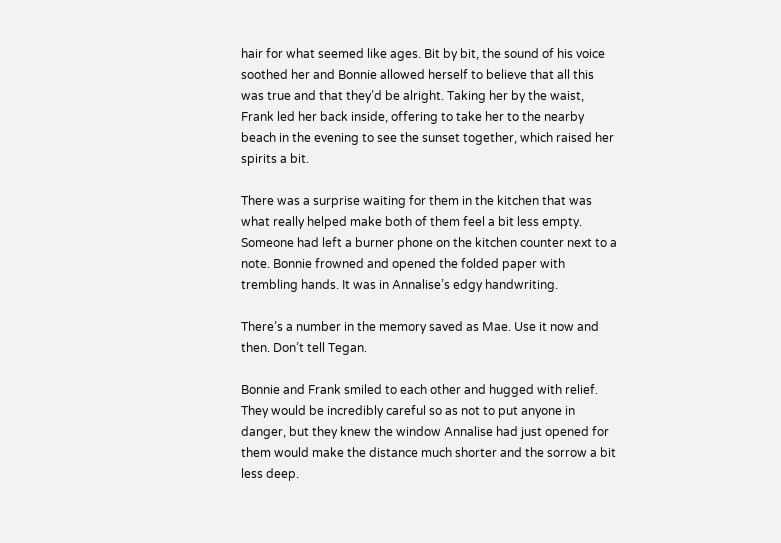hair for what seemed like ages. Bit by bit, the sound of his voice soothed her and Bonnie allowed herself to believe that all this was true and that they’d be alright. Taking her by the waist, Frank led her back inside, offering to take her to the nearby beach in the evening to see the sunset together, which raised her spirits a bit.

There was a surprise waiting for them in the kitchen that was what really helped make both of them feel a bit less empty. Someone had left a burner phone on the kitchen counter next to a note. Bonnie frowned and opened the folded paper with trembling hands. It was in Annalise’s edgy handwriting.

There’s a number in the memory saved as Mae. Use it now and then. Don’t tell Tegan.

Bonnie and Frank smiled to each other and hugged with relief. They would be incredibly careful so as not to put anyone in danger, but they knew the window Annalise had just opened for them would make the distance much shorter and the sorrow a bit less deep.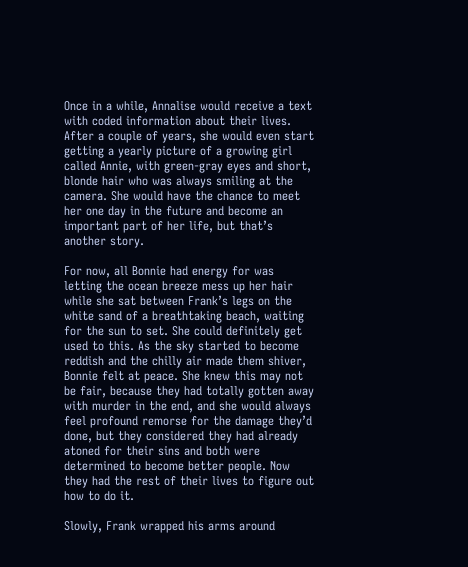Once in a while, Annalise would receive a text with coded information about their lives. After a couple of years, she would even start getting a yearly picture of a growing girl called Annie, with green-gray eyes and short, blonde hair who was always smiling at the camera. She would have the chance to meet her one day in the future and become an important part of her life, but that’s another story.

For now, all Bonnie had energy for was letting the ocean breeze mess up her hair while she sat between Frank’s legs on the white sand of a breathtaking beach, waiting for the sun to set. She could definitely get used to this. As the sky started to become reddish and the chilly air made them shiver, Bonnie felt at peace. She knew this may not be fair, because they had totally gotten away with murder in the end, and she would always feel profound remorse for the damage they’d done, but they considered they had already atoned for their sins and both were determined to become better people. Now they had the rest of their lives to figure out how to do it.

Slowly, Frank wrapped his arms around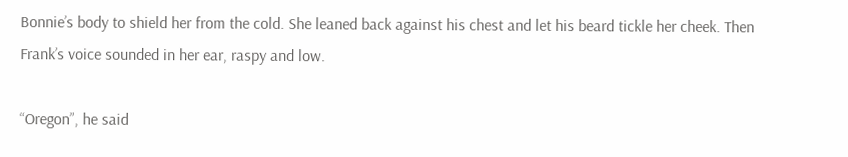Bonnie’s body to shield her from the cold. She leaned back against his chest and let his beard tickle her cheek. Then Frank’s voice sounded in her ear, raspy and low.

“Oregon”, he said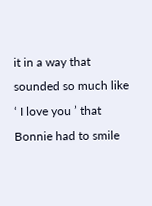it in a way that sounded so much like ‘ I love you ’ that Bonnie had to smile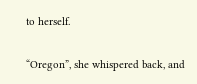to herself.

“Oregon”, she whispered back, and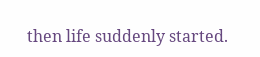then life suddenly started.